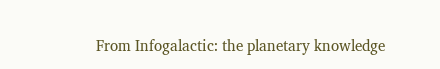From Infogalactic: the planetary knowledge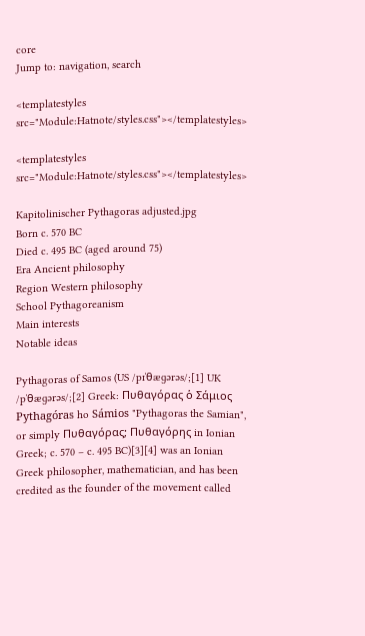core
Jump to: navigation, search

<templatestyles src="Module:Hatnote/styles.css"></templatestyles>

<templatestyles src="Module:Hatnote/styles.css"></templatestyles>

Kapitolinischer Pythagoras adjusted.jpg
Born c. 570 BC
Died c. 495 BC (aged around 75)
Era Ancient philosophy
Region Western philosophy
School Pythagoreanism
Main interests
Notable ideas

Pythagoras of Samos (US /pɪˈθæɡərəs/;[1] UK /pˈθæɡərəs/;[2] Greek: Πυθαγόρας ὁ Σάμιος Pythagóras ho Sámios "Pythagoras the Samian", or simply Πυθαγόρας; Πυθαγόρης in Ionian Greek; c. 570 – c. 495 BC)[3][4] was an Ionian Greek philosopher, mathematician, and has been credited as the founder of the movement called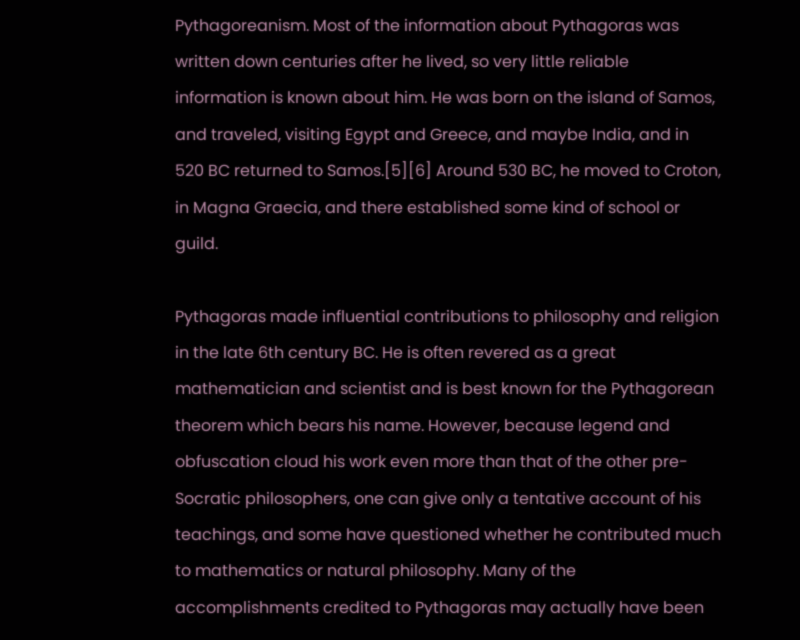Pythagoreanism. Most of the information about Pythagoras was written down centuries after he lived, so very little reliable information is known about him. He was born on the island of Samos, and traveled, visiting Egypt and Greece, and maybe India, and in 520 BC returned to Samos.[5][6] Around 530 BC, he moved to Croton, in Magna Graecia, and there established some kind of school or guild.

Pythagoras made influential contributions to philosophy and religion in the late 6th century BC. He is often revered as a great mathematician and scientist and is best known for the Pythagorean theorem which bears his name. However, because legend and obfuscation cloud his work even more than that of the other pre-Socratic philosophers, one can give only a tentative account of his teachings, and some have questioned whether he contributed much to mathematics or natural philosophy. Many of the accomplishments credited to Pythagoras may actually have been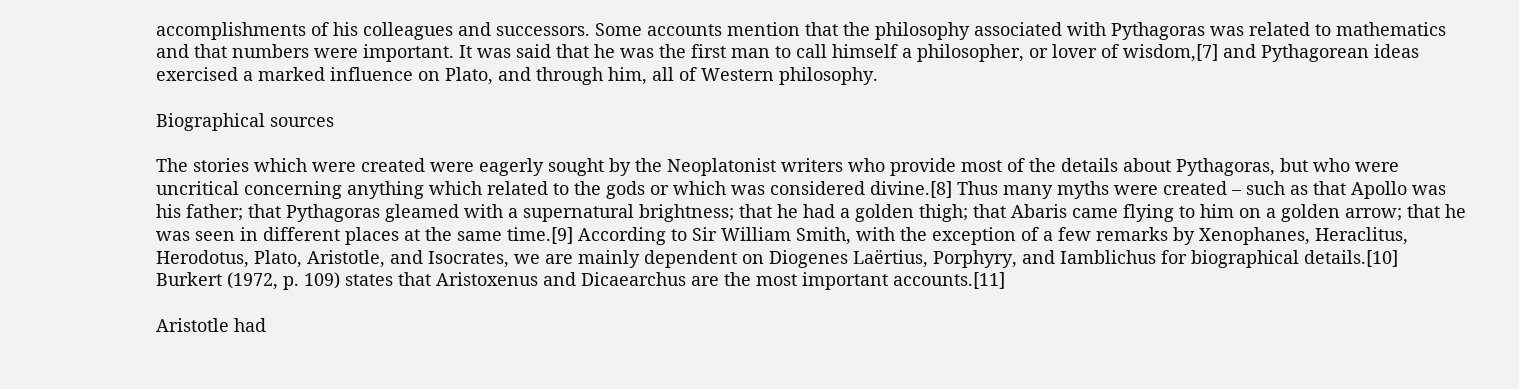accomplishments of his colleagues and successors. Some accounts mention that the philosophy associated with Pythagoras was related to mathematics and that numbers were important. It was said that he was the first man to call himself a philosopher, or lover of wisdom,[7] and Pythagorean ideas exercised a marked influence on Plato, and through him, all of Western philosophy.

Biographical sources

The stories which were created were eagerly sought by the Neoplatonist writers who provide most of the details about Pythagoras, but who were uncritical concerning anything which related to the gods or which was considered divine.[8] Thus many myths were created – such as that Apollo was his father; that Pythagoras gleamed with a supernatural brightness; that he had a golden thigh; that Abaris came flying to him on a golden arrow; that he was seen in different places at the same time.[9] According to Sir William Smith, with the exception of a few remarks by Xenophanes, Heraclitus, Herodotus, Plato, Aristotle, and Isocrates, we are mainly dependent on Diogenes Laërtius, Porphyry, and Iamblichus for biographical details.[10] Burkert (1972, p. 109) states that Aristoxenus and Dicaearchus are the most important accounts.[11]

Aristotle had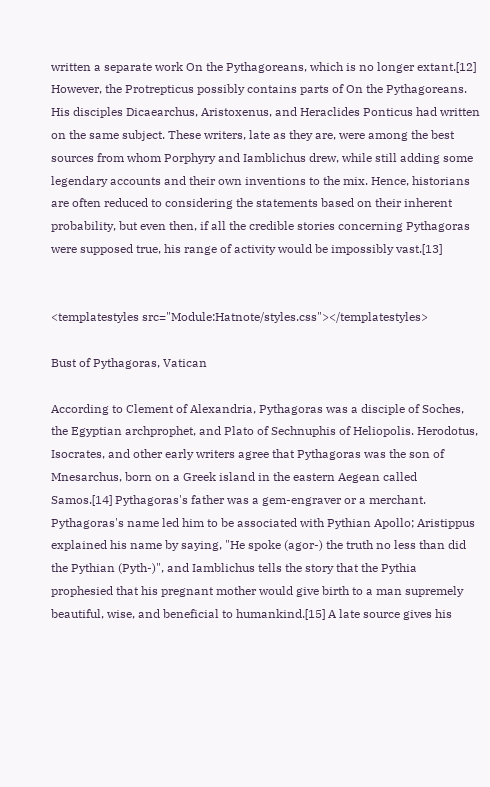written a separate work On the Pythagoreans, which is no longer extant.[12] However, the Protrepticus possibly contains parts of On the Pythagoreans. His disciples Dicaearchus, Aristoxenus, and Heraclides Ponticus had written on the same subject. These writers, late as they are, were among the best sources from whom Porphyry and Iamblichus drew, while still adding some legendary accounts and their own inventions to the mix. Hence, historians are often reduced to considering the statements based on their inherent probability, but even then, if all the credible stories concerning Pythagoras were supposed true, his range of activity would be impossibly vast.[13]


<templatestyles src="Module:Hatnote/styles.css"></templatestyles>

Bust of Pythagoras, Vatican

According to Clement of Alexandria, Pythagoras was a disciple of Soches, the Egyptian archprophet, and Plato of Sechnuphis of Heliopolis. Herodotus, Isocrates, and other early writers agree that Pythagoras was the son of Mnesarchus, born on a Greek island in the eastern Aegean called Samos.[14] Pythagoras's father was a gem-engraver or a merchant. Pythagoras's name led him to be associated with Pythian Apollo; Aristippus explained his name by saying, "He spoke (agor-) the truth no less than did the Pythian (Pyth-)", and Iamblichus tells the story that the Pythia prophesied that his pregnant mother would give birth to a man supremely beautiful, wise, and beneficial to humankind.[15] A late source gives his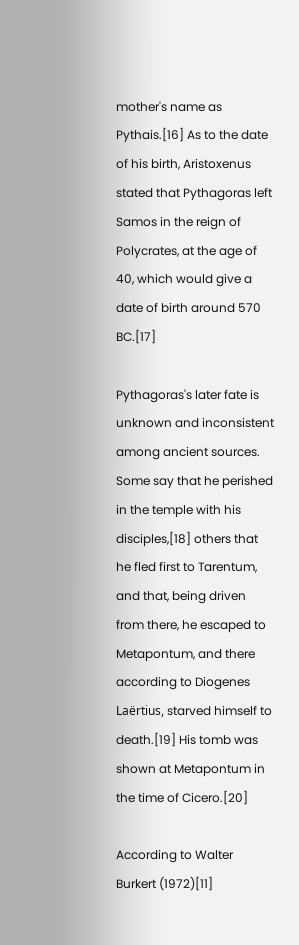mother's name as Pythais.[16] As to the date of his birth, Aristoxenus stated that Pythagoras left Samos in the reign of Polycrates, at the age of 40, which would give a date of birth around 570 BC.[17]

Pythagoras's later fate is unknown and inconsistent among ancient sources. Some say that he perished in the temple with his disciples,[18] others that he fled first to Tarentum, and that, being driven from there, he escaped to Metapontum, and there according to Diogenes Laërtius, starved himself to death.[19] His tomb was shown at Metapontum in the time of Cicero.[20]

According to Walter Burkert (1972)[11]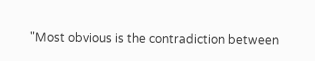"Most obvious is the contradiction between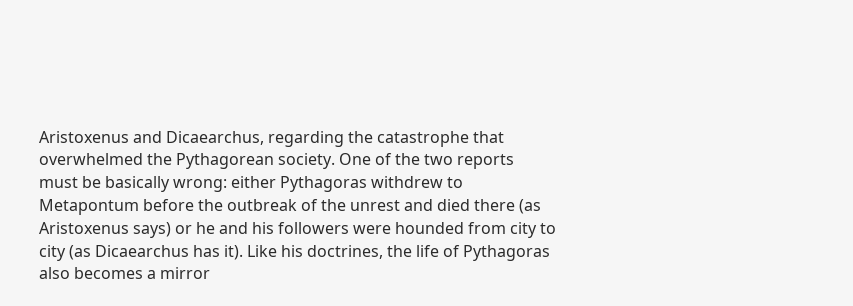Aristoxenus and Dicaearchus, regarding the catastrophe that overwhelmed the Pythagorean society. One of the two reports must be basically wrong: either Pythagoras withdrew to Metapontum before the outbreak of the unrest and died there (as Aristoxenus says) or he and his followers were hounded from city to city (as Dicaearchus has it). Like his doctrines, the life of Pythagoras also becomes a mirror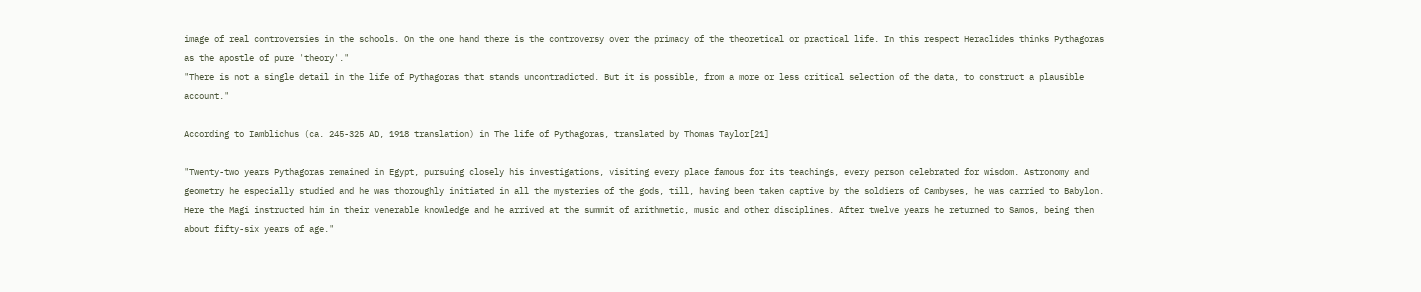image of real controversies in the schools. On the one hand there is the controversy over the primacy of the theoretical or practical life. In this respect Heraclides thinks Pythagoras as the apostle of pure 'theory'."
"There is not a single detail in the life of Pythagoras that stands uncontradicted. But it is possible, from a more or less critical selection of the data, to construct a plausible account."

According to Iamblichus (ca. 245-325 AD, 1918 translation) in The life of Pythagoras, translated by Thomas Taylor[21]

"Twenty-two years Pythagoras remained in Egypt, pursuing closely his investigations, visiting every place famous for its teachings, every person celebrated for wisdom. Astronomy and geometry he especially studied and he was thoroughly initiated in all the mysteries of the gods, till, having been taken captive by the soldiers of Cambyses, he was carried to Babylon. Here the Magi instructed him in their venerable knowledge and he arrived at the summit of arithmetic, music and other disciplines. After twelve years he returned to Samos, being then about fifty-six years of age."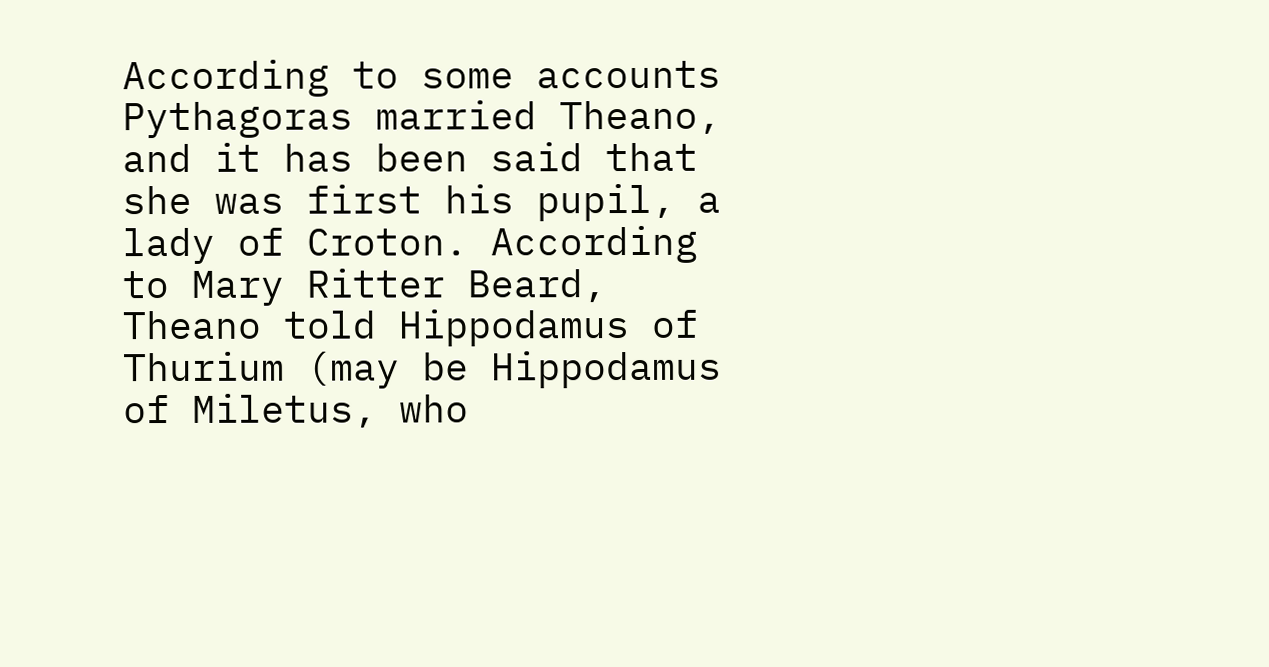According to some accounts Pythagoras married Theano, and it has been said that she was first his pupil, a lady of Croton. According to Mary Ritter Beard, Theano told Hippodamus of Thurium (may be Hippodamus of Miletus, who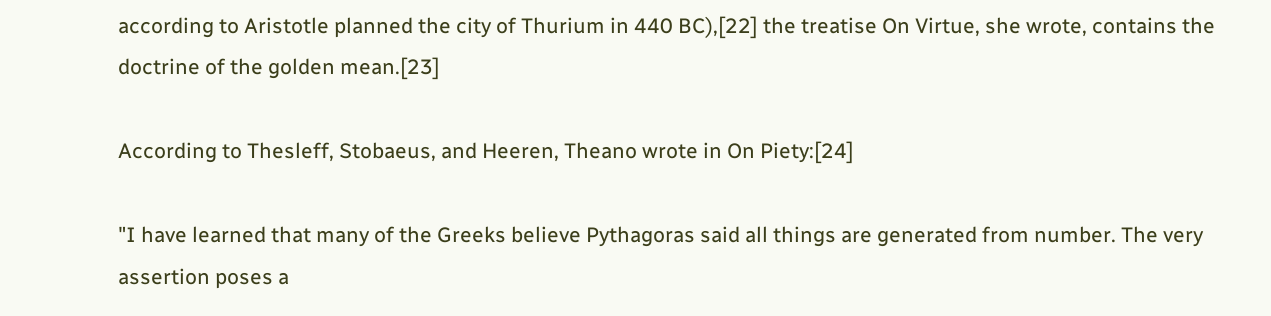according to Aristotle planned the city of Thurium in 440 BC),[22] the treatise On Virtue, she wrote, contains the doctrine of the golden mean.[23]

According to Thesleff, Stobaeus, and Heeren, Theano wrote in On Piety:[24]

"I have learned that many of the Greeks believe Pythagoras said all things are generated from number. The very assertion poses a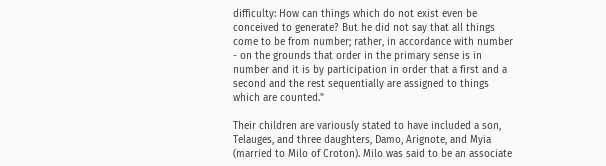difficulty: How can things which do not exist even be conceived to generate? But he did not say that all things come to be from number; rather, in accordance with number - on the grounds that order in the primary sense is in number and it is by participation in order that a first and a second and the rest sequentially are assigned to things which are counted."

Their children are variously stated to have included a son, Telauges, and three daughters, Damo, Arignote, and Myia (married to Milo of Croton). Milo was said to be an associate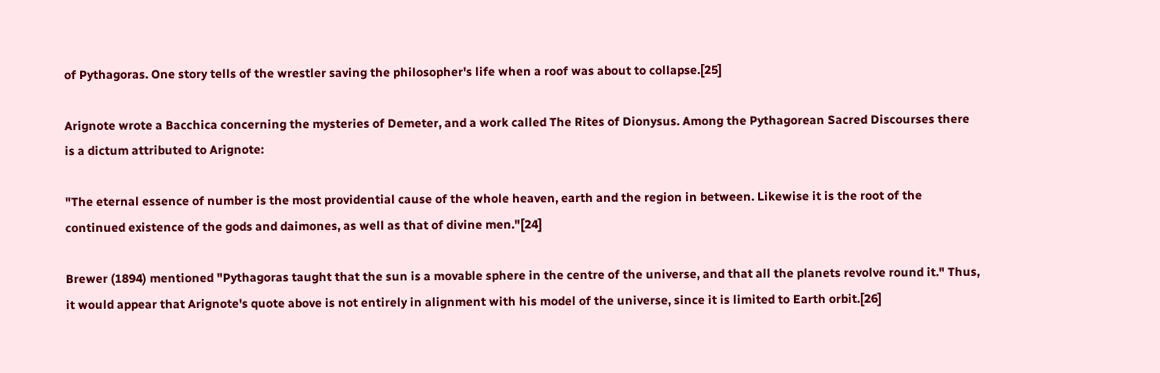of Pythagoras. One story tells of the wrestler saving the philosopher's life when a roof was about to collapse.[25]

Arignote wrote a Bacchica concerning the mysteries of Demeter, and a work called The Rites of Dionysus. Among the Pythagorean Sacred Discourses there is a dictum attributed to Arignote:

"The eternal essence of number is the most providential cause of the whole heaven, earth and the region in between. Likewise it is the root of the continued existence of the gods and daimones, as well as that of divine men."[24]

Brewer (1894) mentioned "Pythagoras taught that the sun is a movable sphere in the centre of the universe, and that all the planets revolve round it." Thus, it would appear that Arignote's quote above is not entirely in alignment with his model of the universe, since it is limited to Earth orbit.[26]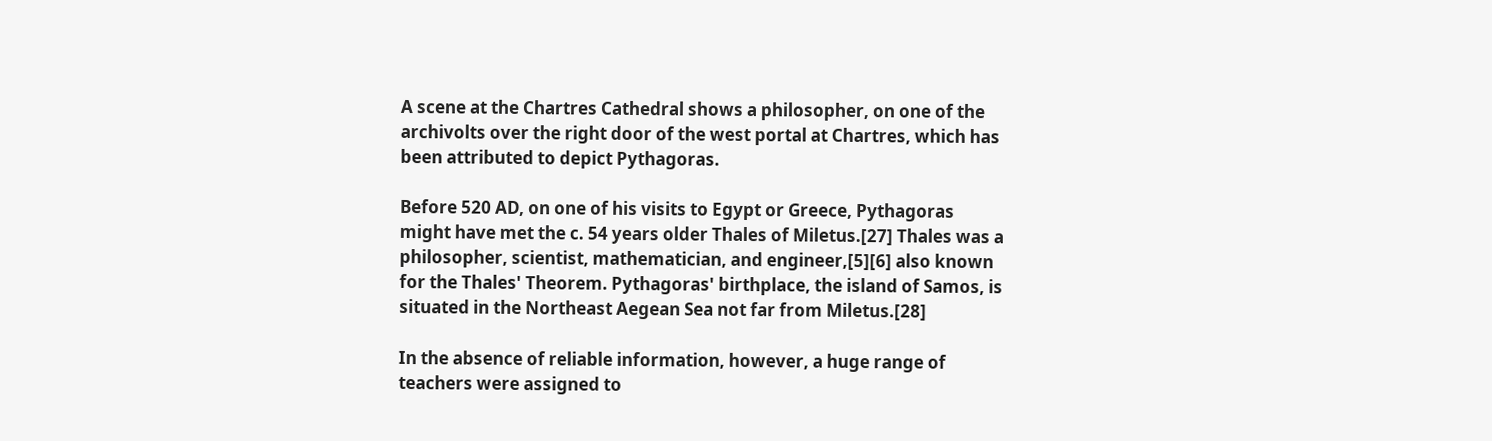A scene at the Chartres Cathedral shows a philosopher, on one of the archivolts over the right door of the west portal at Chartres, which has been attributed to depict Pythagoras.

Before 520 AD, on one of his visits to Egypt or Greece, Pythagoras might have met the c. 54 years older Thales of Miletus.[27] Thales was a philosopher, scientist, mathematician, and engineer,[5][6] also known for the Thales' Theorem. Pythagoras' birthplace, the island of Samos, is situated in the Northeast Aegean Sea not far from Miletus.[28]

In the absence of reliable information, however, a huge range of teachers were assigned to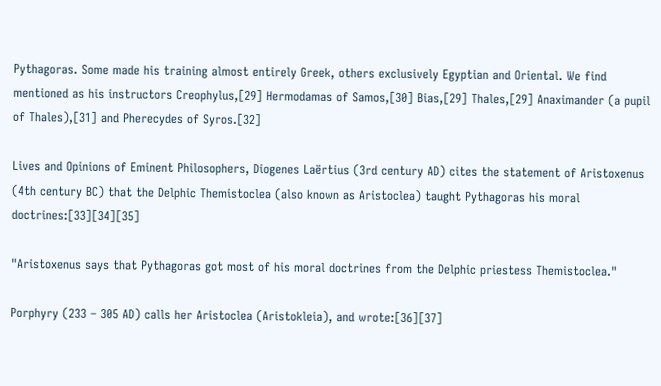Pythagoras. Some made his training almost entirely Greek, others exclusively Egyptian and Oriental. We find mentioned as his instructors Creophylus,[29] Hermodamas of Samos,[30] Bias,[29] Thales,[29] Anaximander (a pupil of Thales),[31] and Pherecydes of Syros.[32]

Lives and Opinions of Eminent Philosophers, Diogenes Laërtius (3rd century AD) cites the statement of Aristoxenus (4th century BC) that the Delphic Themistoclea (also known as Aristoclea) taught Pythagoras his moral doctrines:[33][34][35]

"Aristoxenus says that Pythagoras got most of his moral doctrines from the Delphic priestess Themistoclea."

Porphyry (233 – 305 AD) calls her Aristoclea (Aristokleia), and wrote:[36][37]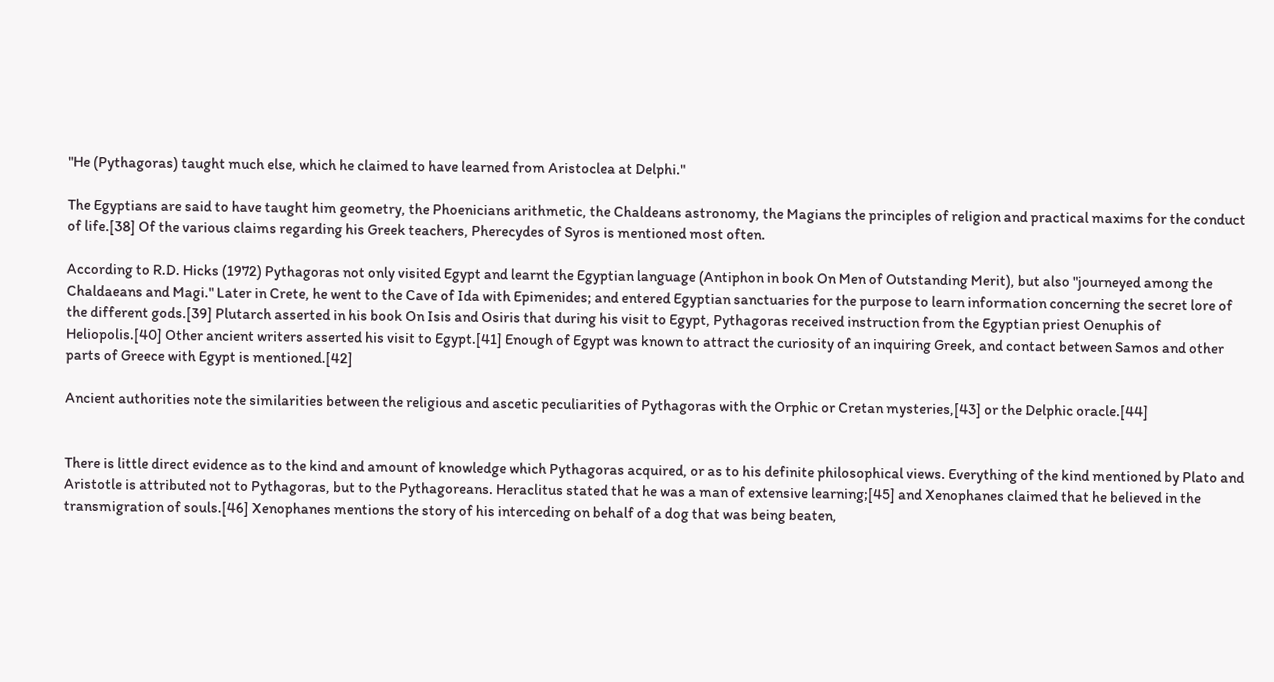"He (Pythagoras) taught much else, which he claimed to have learned from Aristoclea at Delphi."

The Egyptians are said to have taught him geometry, the Phoenicians arithmetic, the Chaldeans astronomy, the Magians the principles of religion and practical maxims for the conduct of life.[38] Of the various claims regarding his Greek teachers, Pherecydes of Syros is mentioned most often.

According to R.D. Hicks (1972) Pythagoras not only visited Egypt and learnt the Egyptian language (Antiphon in book On Men of Outstanding Merit), but also "journeyed among the Chaldaeans and Magi." Later in Crete, he went to the Cave of Ida with Epimenides; and entered Egyptian sanctuaries for the purpose to learn information concerning the secret lore of the different gods.[39] Plutarch asserted in his book On Isis and Osiris that during his visit to Egypt, Pythagoras received instruction from the Egyptian priest Oenuphis of Heliopolis.[40] Other ancient writers asserted his visit to Egypt.[41] Enough of Egypt was known to attract the curiosity of an inquiring Greek, and contact between Samos and other parts of Greece with Egypt is mentioned.[42]

Ancient authorities note the similarities between the religious and ascetic peculiarities of Pythagoras with the Orphic or Cretan mysteries,[43] or the Delphic oracle.[44]


There is little direct evidence as to the kind and amount of knowledge which Pythagoras acquired, or as to his definite philosophical views. Everything of the kind mentioned by Plato and Aristotle is attributed not to Pythagoras, but to the Pythagoreans. Heraclitus stated that he was a man of extensive learning;[45] and Xenophanes claimed that he believed in the transmigration of souls.[46] Xenophanes mentions the story of his interceding on behalf of a dog that was being beaten,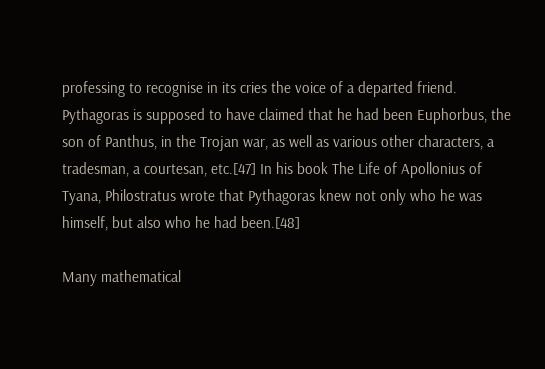professing to recognise in its cries the voice of a departed friend. Pythagoras is supposed to have claimed that he had been Euphorbus, the son of Panthus, in the Trojan war, as well as various other characters, a tradesman, a courtesan, etc.[47] In his book The Life of Apollonius of Tyana, Philostratus wrote that Pythagoras knew not only who he was himself, but also who he had been.[48]

Many mathematical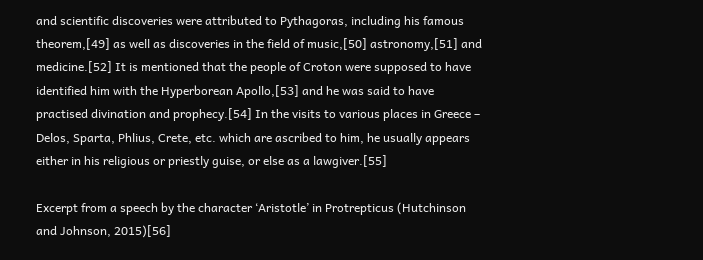and scientific discoveries were attributed to Pythagoras, including his famous theorem,[49] as well as discoveries in the field of music,[50] astronomy,[51] and medicine.[52] It is mentioned that the people of Croton were supposed to have identified him with the Hyperborean Apollo,[53] and he was said to have practised divination and prophecy.[54] In the visits to various places in Greece – Delos, Sparta, Phlius, Crete, etc. which are ascribed to him, he usually appears either in his religious or priestly guise, or else as a lawgiver.[55]

Excerpt from a speech by the character ‘Aristotle’ in Protrepticus (Hutchinson and Johnson, 2015)[56]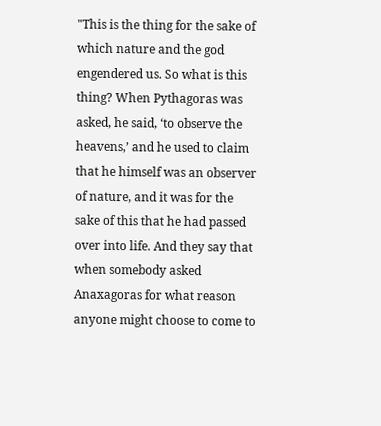"This is the thing for the sake of which nature and the god engendered us. So what is this thing? When Pythagoras was asked, he said, ‘to observe the heavens,’ and he used to claim that he himself was an observer of nature, and it was for the sake of this that he had passed over into life. And they say that when somebody asked Anaxagoras for what reason anyone might choose to come to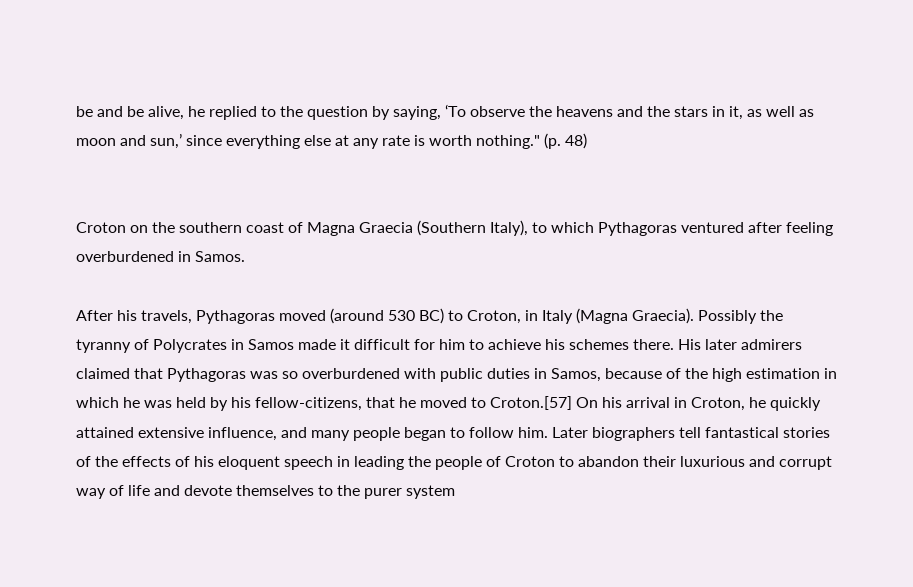be and be alive, he replied to the question by saying, ‘To observe the heavens and the stars in it, as well as moon and sun,’ since everything else at any rate is worth nothing." (p. 48)


Croton on the southern coast of Magna Graecia (Southern Italy), to which Pythagoras ventured after feeling overburdened in Samos.

After his travels, Pythagoras moved (around 530 BC) to Croton, in Italy (Magna Graecia). Possibly the tyranny of Polycrates in Samos made it difficult for him to achieve his schemes there. His later admirers claimed that Pythagoras was so overburdened with public duties in Samos, because of the high estimation in which he was held by his fellow-citizens, that he moved to Croton.[57] On his arrival in Croton, he quickly attained extensive influence, and many people began to follow him. Later biographers tell fantastical stories of the effects of his eloquent speech in leading the people of Croton to abandon their luxurious and corrupt way of life and devote themselves to the purer system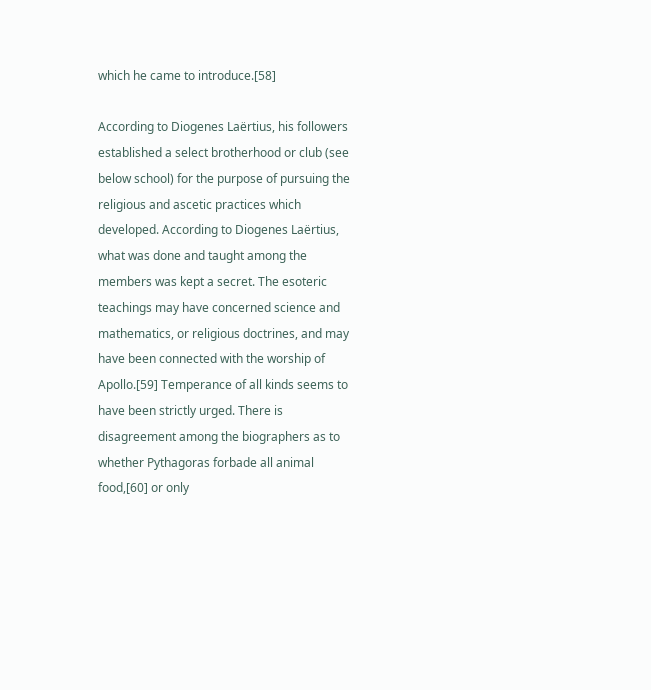which he came to introduce.[58]

According to Diogenes Laërtius, his followers established a select brotherhood or club (see below school) for the purpose of pursuing the religious and ascetic practices which developed. According to Diogenes Laërtius, what was done and taught among the members was kept a secret. The esoteric teachings may have concerned science and mathematics, or religious doctrines, and may have been connected with the worship of Apollo.[59] Temperance of all kinds seems to have been strictly urged. There is disagreement among the biographers as to whether Pythagoras forbade all animal food,[60] or only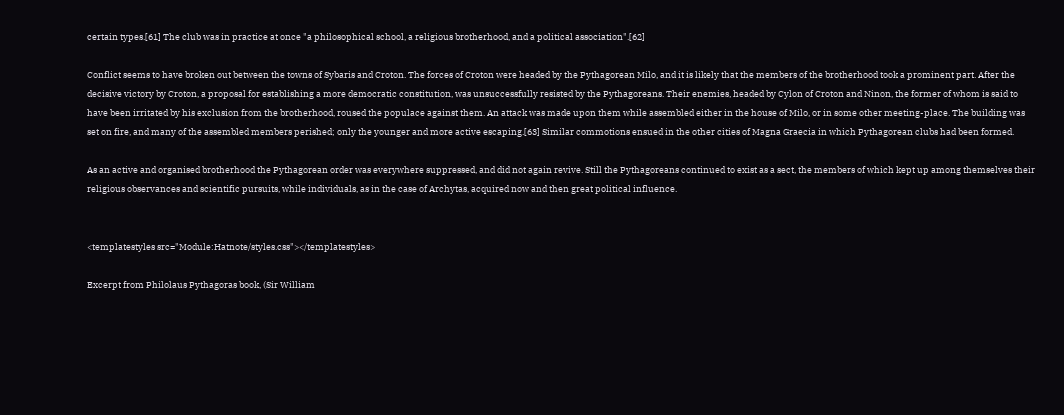certain types.[61] The club was in practice at once "a philosophical school, a religious brotherhood, and a political association".[62]

Conflict seems to have broken out between the towns of Sybaris and Croton. The forces of Croton were headed by the Pythagorean Milo, and it is likely that the members of the brotherhood took a prominent part. After the decisive victory by Croton, a proposal for establishing a more democratic constitution, was unsuccessfully resisted by the Pythagoreans. Their enemies, headed by Cylon of Croton and Ninon, the former of whom is said to have been irritated by his exclusion from the brotherhood, roused the populace against them. An attack was made upon them while assembled either in the house of Milo, or in some other meeting-place. The building was set on fire, and many of the assembled members perished; only the younger and more active escaping.[63] Similar commotions ensued in the other cities of Magna Graecia in which Pythagorean clubs had been formed.

As an active and organised brotherhood the Pythagorean order was everywhere suppressed, and did not again revive. Still the Pythagoreans continued to exist as a sect, the members of which kept up among themselves their religious observances and scientific pursuits, while individuals, as in the case of Archytas, acquired now and then great political influence.


<templatestyles src="Module:Hatnote/styles.css"></templatestyles>

Excerpt from Philolaus Pythagoras book, (Sir William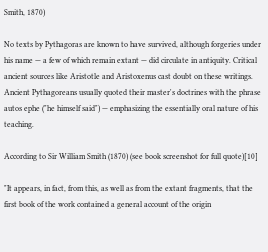Smith, 1870)

No texts by Pythagoras are known to have survived, although forgeries under his name — a few of which remain extant — did circulate in antiquity. Critical ancient sources like Aristotle and Aristoxenus cast doubt on these writings. Ancient Pythagoreans usually quoted their master's doctrines with the phrase autos ephe ("he himself said") — emphasizing the essentially oral nature of his teaching.

According to Sir William Smith (1870) (see book screenshot for full quote)[10]

"It appears, in fact, from this, as well as from the extant fragments, that the first book of the work contained a general account of the origin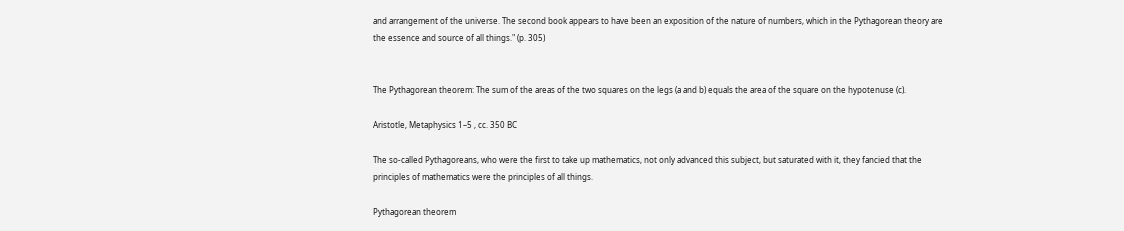and arrangement of the universe. The second book appears to have been an exposition of the nature of numbers, which in the Pythagorean theory are the essence and source of all things." (p. 305)


The Pythagorean theorem: The sum of the areas of the two squares on the legs (a and b) equals the area of the square on the hypotenuse (c).

Aristotle, Metaphysics 1–5 , cc. 350 BC

The so-called Pythagoreans, who were the first to take up mathematics, not only advanced this subject, but saturated with it, they fancied that the principles of mathematics were the principles of all things.

Pythagorean theorem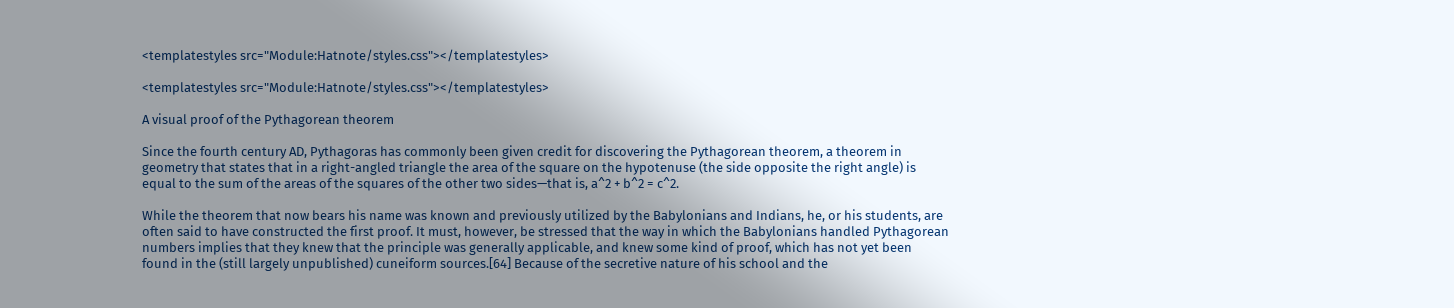<templatestyles src="Module:Hatnote/styles.css"></templatestyles>

<templatestyles src="Module:Hatnote/styles.css"></templatestyles>

A visual proof of the Pythagorean theorem

Since the fourth century AD, Pythagoras has commonly been given credit for discovering the Pythagorean theorem, a theorem in geometry that states that in a right-angled triangle the area of the square on the hypotenuse (the side opposite the right angle) is equal to the sum of the areas of the squares of the other two sides—that is, a^2 + b^2 = c^2.

While the theorem that now bears his name was known and previously utilized by the Babylonians and Indians, he, or his students, are often said to have constructed the first proof. It must, however, be stressed that the way in which the Babylonians handled Pythagorean numbers implies that they knew that the principle was generally applicable, and knew some kind of proof, which has not yet been found in the (still largely unpublished) cuneiform sources.[64] Because of the secretive nature of his school and the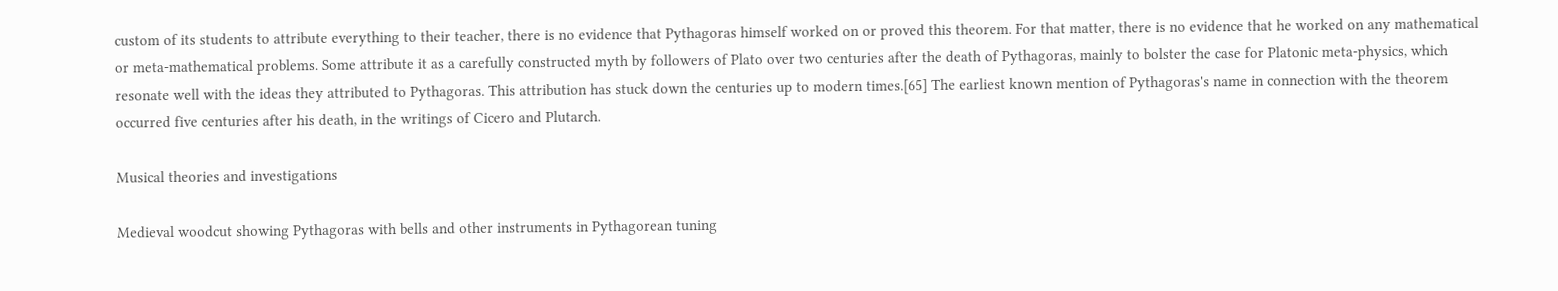custom of its students to attribute everything to their teacher, there is no evidence that Pythagoras himself worked on or proved this theorem. For that matter, there is no evidence that he worked on any mathematical or meta-mathematical problems. Some attribute it as a carefully constructed myth by followers of Plato over two centuries after the death of Pythagoras, mainly to bolster the case for Platonic meta-physics, which resonate well with the ideas they attributed to Pythagoras. This attribution has stuck down the centuries up to modern times.[65] The earliest known mention of Pythagoras's name in connection with the theorem occurred five centuries after his death, in the writings of Cicero and Plutarch.

Musical theories and investigations

Medieval woodcut showing Pythagoras with bells and other instruments in Pythagorean tuning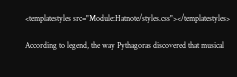<templatestyles src="Module:Hatnote/styles.css"></templatestyles>

According to legend, the way Pythagoras discovered that musical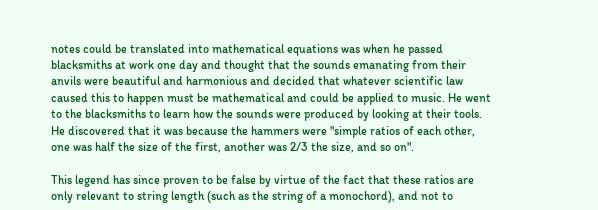notes could be translated into mathematical equations was when he passed blacksmiths at work one day and thought that the sounds emanating from their anvils were beautiful and harmonious and decided that whatever scientific law caused this to happen must be mathematical and could be applied to music. He went to the blacksmiths to learn how the sounds were produced by looking at their tools. He discovered that it was because the hammers were "simple ratios of each other, one was half the size of the first, another was 2/3 the size, and so on".

This legend has since proven to be false by virtue of the fact that these ratios are only relevant to string length (such as the string of a monochord), and not to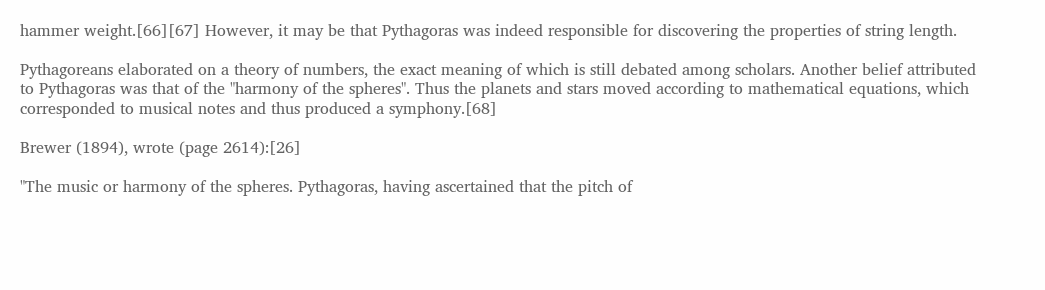hammer weight.[66][67] However, it may be that Pythagoras was indeed responsible for discovering the properties of string length.

Pythagoreans elaborated on a theory of numbers, the exact meaning of which is still debated among scholars. Another belief attributed to Pythagoras was that of the "harmony of the spheres". Thus the planets and stars moved according to mathematical equations, which corresponded to musical notes and thus produced a symphony.[68]

Brewer (1894), wrote (page 2614):[26]

"The music or harmony of the spheres. Pythagoras, having ascertained that the pitch of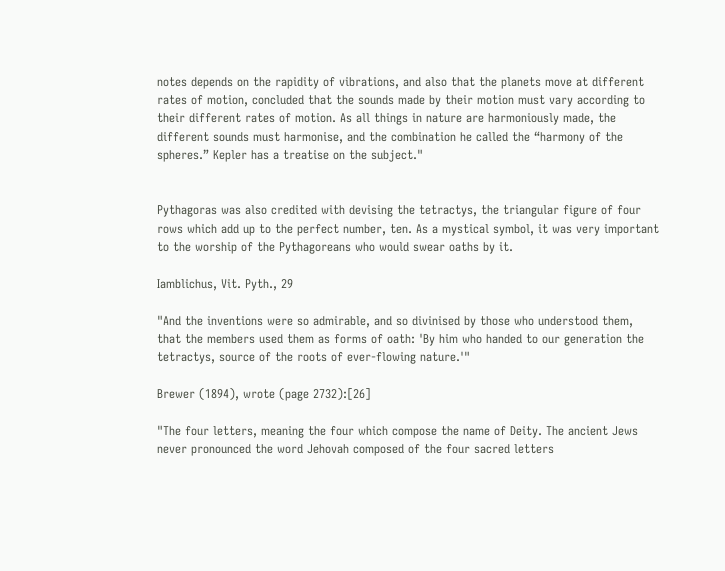notes depends on the rapidity of vibrations, and also that the planets move at different rates of motion, concluded that the sounds made by their motion must vary according to their different rates of motion. As all things in nature are harmoniously made, the different sounds must harmonise, and the combination he called the “harmony of the spheres.” Kepler has a treatise on the subject."


Pythagoras was also credited with devising the tetractys, the triangular figure of four rows which add up to the perfect number, ten. As a mystical symbol, it was very important to the worship of the Pythagoreans who would swear oaths by it.

Iamblichus, Vit. Pyth., 29

"And the inventions were so admirable, and so divinised by those who understood them, that the members used them as forms of oath: 'By him who handed to our generation the tetractys, source of the roots of ever-flowing nature.'"

Brewer (1894), wrote (page 2732):[26]

"The four letters, meaning the four which compose the name of Deity. The ancient Jews never pronounced the word Jehovah composed of the four sacred letters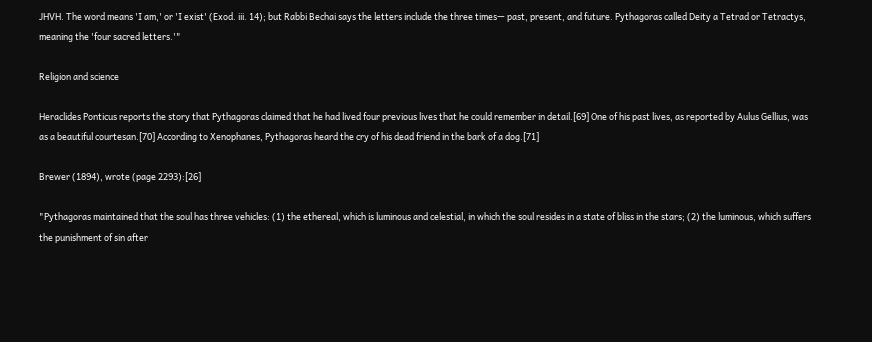JHVH. The word means 'I am,' or 'I exist' (Exod. iii. 14); but Rabbi Bechai says the letters include the three times— past, present, and future. Pythagoras called Deity a Tetrad or Tetractys, meaning the 'four sacred letters.'"

Religion and science

Heraclides Ponticus reports the story that Pythagoras claimed that he had lived four previous lives that he could remember in detail.[69] One of his past lives, as reported by Aulus Gellius, was as a beautiful courtesan.[70] According to Xenophanes, Pythagoras heard the cry of his dead friend in the bark of a dog.[71]

Brewer (1894), wrote (page 2293):[26]

"Pythagoras maintained that the soul has three vehicles: (1) the ethereal, which is luminous and celestial, in which the soul resides in a state of bliss in the stars; (2) the luminous, which suffers the punishment of sin after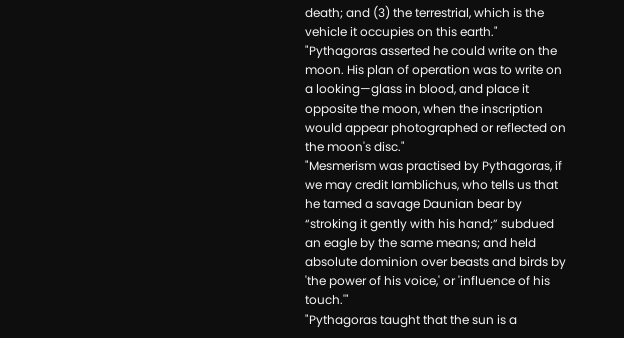death; and (3) the terrestrial, which is the vehicle it occupies on this earth."
"Pythagoras asserted he could write on the moon. His plan of operation was to write on a looking—glass in blood, and place it opposite the moon, when the inscription would appear photographed or reflected on the moon's disc."
"Mesmerism was practised by Pythagoras, if we may credit Iamblichus, who tells us that he tamed a savage Daunian bear by “stroking it gently with his hand;” subdued an eagle by the same means; and held absolute dominion over beasts and birds by 'the power of his voice,' or 'influence of his touch.'"
"Pythagoras taught that the sun is a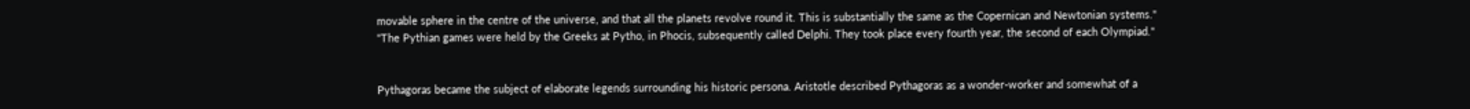movable sphere in the centre of the universe, and that all the planets revolve round it. This is substantially the same as the Copernican and Newtonian systems."
"The Pythian games were held by the Greeks at Pytho, in Phocis, subsequently called Delphi. They took place every fourth year, the second of each Olympiad."


Pythagoras became the subject of elaborate legends surrounding his historic persona. Aristotle described Pythagoras as a wonder-worker and somewhat of a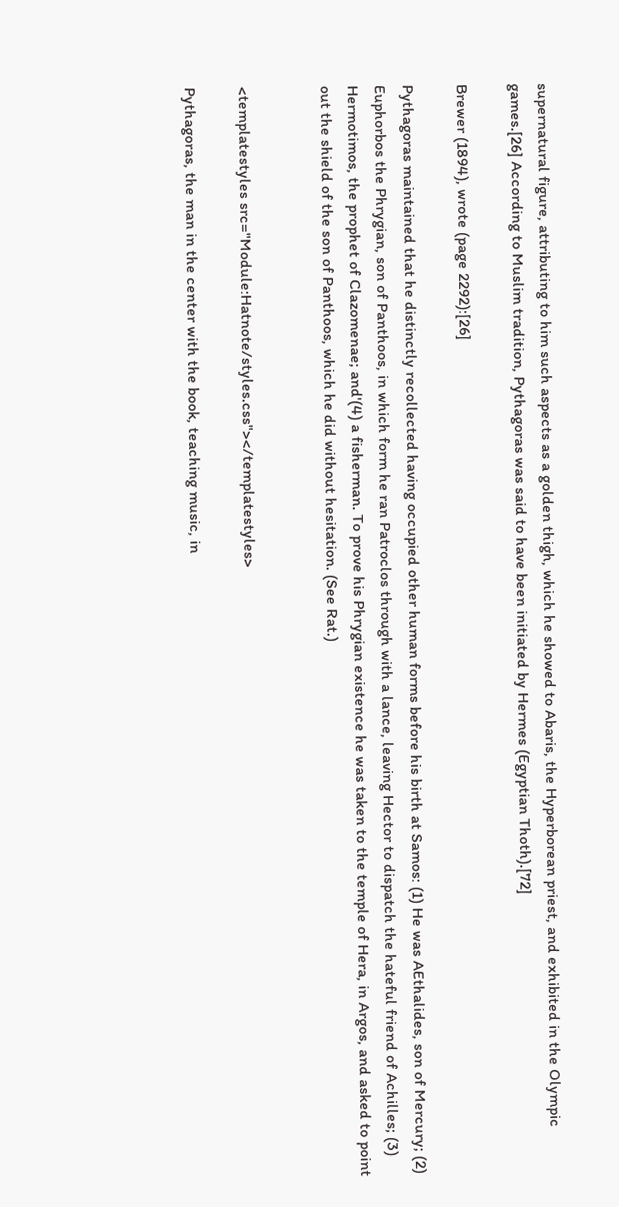supernatural figure, attributing to him such aspects as a golden thigh, which he showed to Abaris, the Hyperborean priest, and exhibited in the Olympic games.[26] According to Muslim tradition, Pythagoras was said to have been initiated by Hermes (Egyptian Thoth).[72]

Brewer (1894), wrote (page 2292):[26]

Pythagoras maintained that he distinctly recollected having occupied other human forms before his birth at Samos: (1) He was AEthalides, son of Mercury; (2) Euphorbos the Phrygian, son of Panthoos, in which form he ran Patroclos through with a lance, leaving Hector to dispatch the hateful friend of Achilles; (3) Hermotimos, the prophet of Clazomenae; and'(4) a fisherman. To prove his Phrygian existence he was taken to the temple of Hera, in Argos, and asked to point out the shield of the son of Panthoos, which he did without hesitation. (See Rat.)


<templatestyles src="Module:Hatnote/styles.css"></templatestyles>

Pythagoras, the man in the center with the book, teaching music, in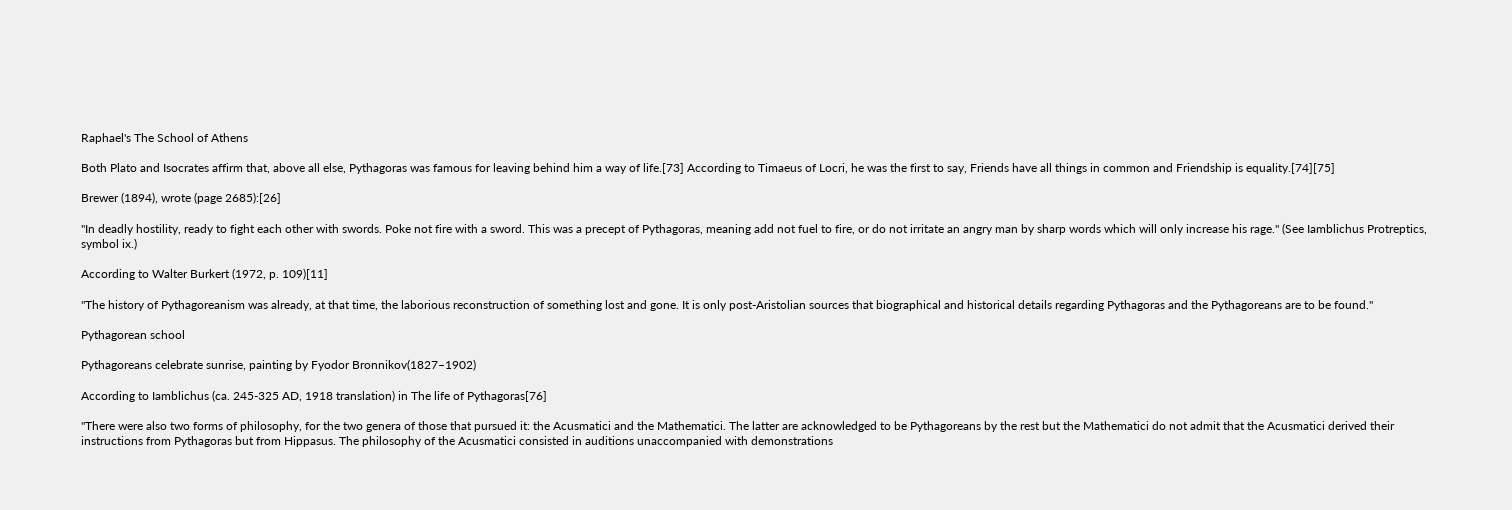Raphael's The School of Athens

Both Plato and Isocrates affirm that, above all else, Pythagoras was famous for leaving behind him a way of life.[73] According to Timaeus of Locri, he was the first to say, Friends have all things in common and Friendship is equality.[74][75]

Brewer (1894), wrote (page 2685):[26]

"In deadly hostility, ready to fight each other with swords. Poke not fire with a sword. This was a precept of Pythagoras, meaning add not fuel to fire, or do not irritate an angry man by sharp words which will only increase his rage." (See Iamblichus Protreptics, symbol ix.)

According to Walter Burkert (1972, p. 109)[11]

"The history of Pythagoreanism was already, at that time, the laborious reconstruction of something lost and gone. It is only post-Aristolian sources that biographical and historical details regarding Pythagoras and the Pythagoreans are to be found."

Pythagorean school

Pythagoreans celebrate sunrise, painting by Fyodor Bronnikov(1827–1902)

According to Iamblichus (ca. 245-325 AD, 1918 translation) in The life of Pythagoras[76]

"There were also two forms of philosophy, for the two genera of those that pursued it: the Acusmatici and the Mathematici. The latter are acknowledged to be Pythagoreans by the rest but the Mathematici do not admit that the Acusmatici derived their instructions from Pythagoras but from Hippasus. The philosophy of the Acusmatici consisted in auditions unaccompanied with demonstrations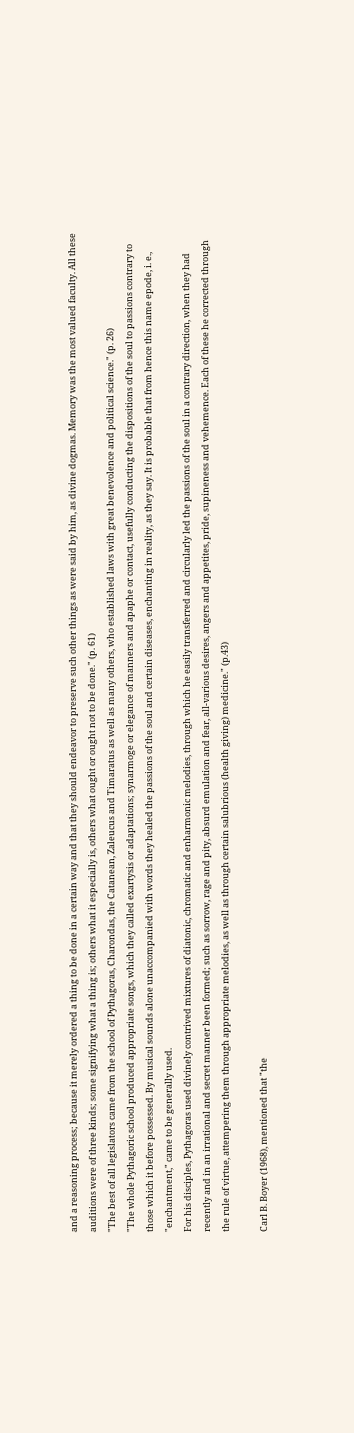and a reasoning process; because it merely ordered a thing to be done in a certain way and that they should endeavor to preserve such other things as were said by him, as divine dogmas. Memory was the most valued faculty. All these auditions were of three kinds; some signifying what a thing is; others what it especially is, others what ought or ought not to be done." (p. 61)
"The best of all legislators came from the school of Pythagoras, Charondas, the Catanean, Zaleucus and Timaratus as well as many others, who established laws with great benevolence and political science." (p. 26)
"The whole Pythagoric school produced appropriate songs, which they called exartysis or adaptations; synarmoge or elegance of manners and apaphe or contact, usefully conducting the dispositions of the soul to passions contrary to those which it before possessed. By musical sounds alone unaccompanied with words they healed the passions of the soul and certain diseases, enchanting in reality, as they say. It is probable that from hence this name epode, i. e., "enchantment," came to be generally used.
For his disciples, Pythagoras used divinely contrived mixtures of diatonic, chromatic and enharmonic melodies, through which he easily transferred and circularly led the passions of the soul in a contrary direction, when they had recently and in an irrational and secret manner been formed; such as sorrow, rage and pity, absurd emulation and fear, all-various desires, angers and appetites, pride, supineness and vehemence. Each of these he corrected through the rule of virtue, attempering them through appropriate melodies, as well as through certain salubrious (health giving) medicine." (p.43)

Carl B. Boyer (1968), mentioned that "the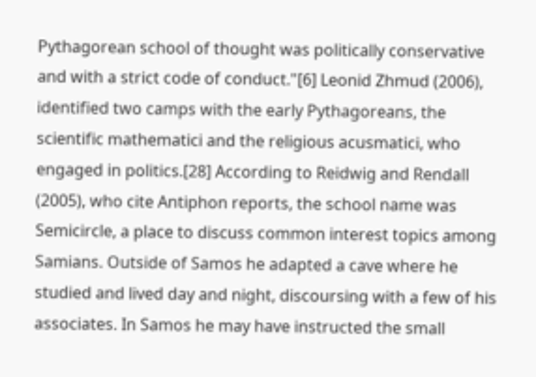Pythagorean school of thought was politically conservative and with a strict code of conduct."[6] Leonid Zhmud (2006), identified two camps with the early Pythagoreans, the scientific mathematici and the religious acusmatici, who engaged in politics.[28] According to Reidwig and Rendall (2005), who cite Antiphon reports, the school name was Semicircle, a place to discuss common interest topics among Samians. Outside of Samos he adapted a cave where he studied and lived day and night, discoursing with a few of his associates. In Samos he may have instructed the small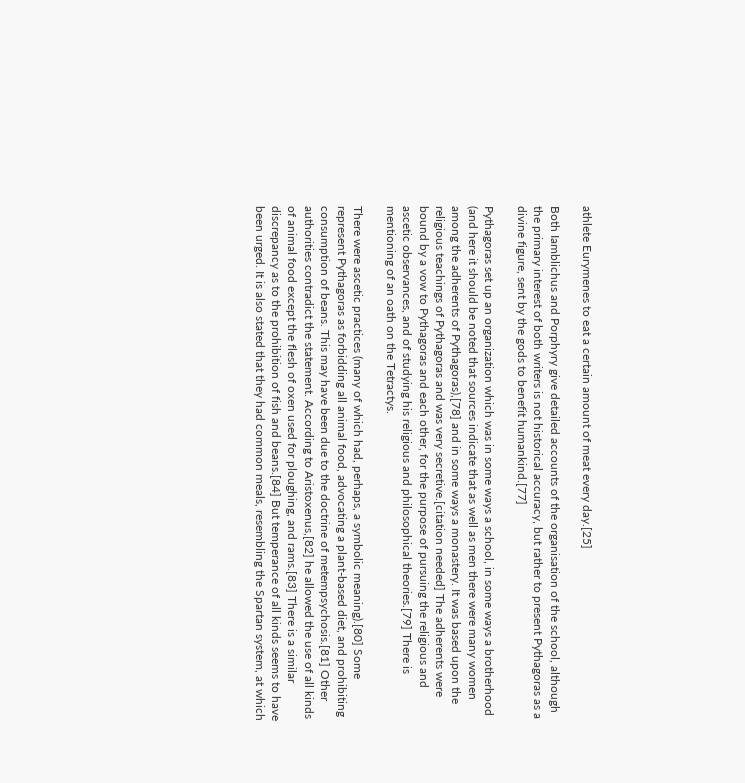athlete Eurymenes to eat a certain amount of meat every day.[25]

Both Iamblichus and Porphyry give detailed accounts of the organisation of the school, although the primary interest of both writers is not historical accuracy, but rather to present Pythagoras as a divine figure, sent by the gods to benefit humankind.[77]

Pythagoras set up an organization which was in some ways a school, in some ways a brotherhood (and here it should be noted that sources indicate that as well as men there were many women among the adherents of Pythagoras),[78] and in some ways a monastery. It was based upon the religious teachings of Pythagoras and was very secretive.[citation needed] The adherents were bound by a vow to Pythagoras and each other, for the purpose of pursuing the religious and ascetic observances, and of studying his religious and philosophical theories.[79] There is mentioning of an oath on the Tetractys.

There were ascetic practices (many of which had, perhaps, a symbolic meaning).[80] Some represent Pythagoras as forbidding all animal food, advocating a plant-based diet, and prohibiting consumption of beans. This may have been due to the doctrine of metempsychosis.[81] Other authorities contradict the statement. According to Aristoxenus,[82] he allowed the use of all kinds of animal food except the flesh of oxen used for ploughing, and rams.[83] There is a similar discrepancy as to the prohibition of fish and beans.[84] But temperance of all kinds seems to have been urged. It is also stated that they had common meals, resembling the Spartan system, at which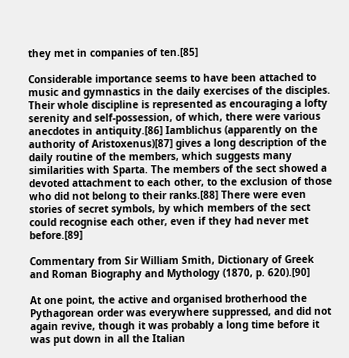they met in companies of ten.[85]

Considerable importance seems to have been attached to music and gymnastics in the daily exercises of the disciples. Their whole discipline is represented as encouraging a lofty serenity and self-possession, of which, there were various anecdotes in antiquity.[86] Iamblichus (apparently on the authority of Aristoxenus)[87] gives a long description of the daily routine of the members, which suggests many similarities with Sparta. The members of the sect showed a devoted attachment to each other, to the exclusion of those who did not belong to their ranks.[88] There were even stories of secret symbols, by which members of the sect could recognise each other, even if they had never met before.[89]

Commentary from Sir William Smith, Dictionary of Greek and Roman Biography and Mythology (1870, p. 620).[90]

At one point, the active and organised brotherhood the Pythagorean order was everywhere suppressed, and did not again revive, though it was probably a long time before it was put down in all the Italian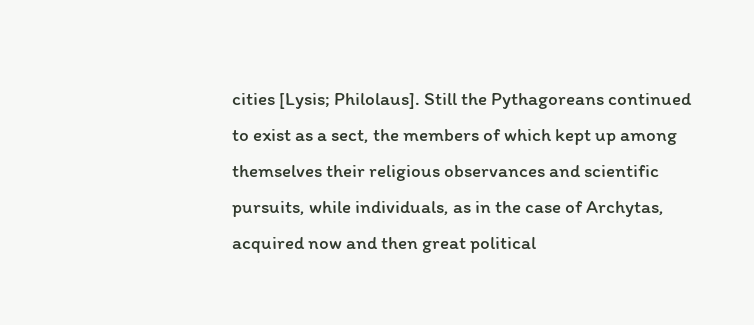cities [Lysis; Philolaus]. Still the Pythagoreans continued to exist as a sect, the members of which kept up among themselves their religious observances and scientific pursuits, while individuals, as in the case of Archytas, acquired now and then great political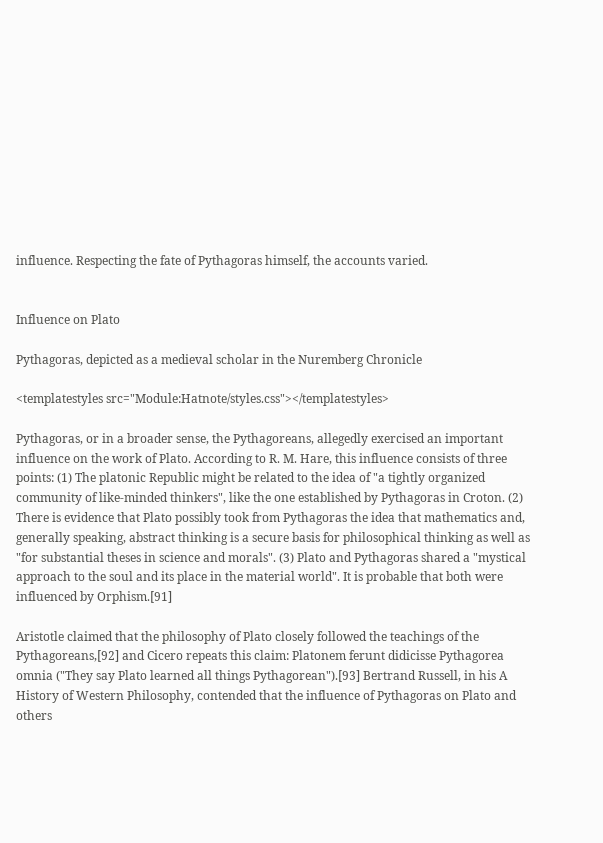influence. Respecting the fate of Pythagoras himself, the accounts varied.


Influence on Plato

Pythagoras, depicted as a medieval scholar in the Nuremberg Chronicle

<templatestyles src="Module:Hatnote/styles.css"></templatestyles>

Pythagoras, or in a broader sense, the Pythagoreans, allegedly exercised an important influence on the work of Plato. According to R. M. Hare, this influence consists of three points: (1) The platonic Republic might be related to the idea of "a tightly organized community of like-minded thinkers", like the one established by Pythagoras in Croton. (2) There is evidence that Plato possibly took from Pythagoras the idea that mathematics and, generally speaking, abstract thinking is a secure basis for philosophical thinking as well as "for substantial theses in science and morals". (3) Plato and Pythagoras shared a "mystical approach to the soul and its place in the material world". It is probable that both were influenced by Orphism.[91]

Aristotle claimed that the philosophy of Plato closely followed the teachings of the Pythagoreans,[92] and Cicero repeats this claim: Platonem ferunt didicisse Pythagorea omnia ("They say Plato learned all things Pythagorean").[93] Bertrand Russell, in his A History of Western Philosophy, contended that the influence of Pythagoras on Plato and others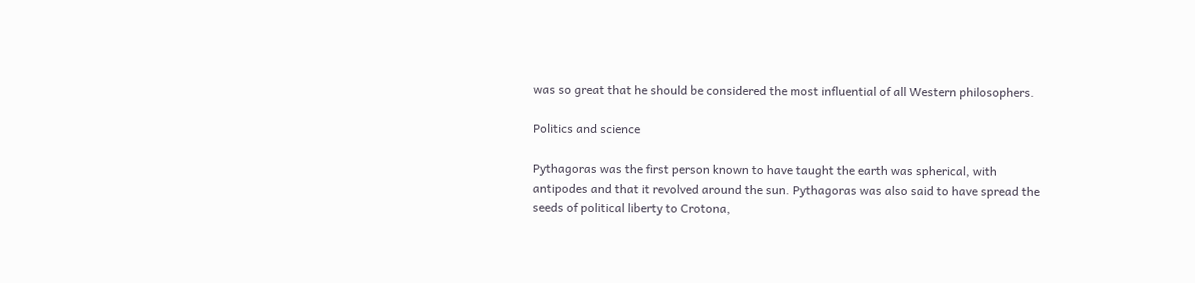was so great that he should be considered the most influential of all Western philosophers.

Politics and science

Pythagoras was the first person known to have taught the earth was spherical, with antipodes and that it revolved around the sun. Pythagoras was also said to have spread the seeds of political liberty to Crotona,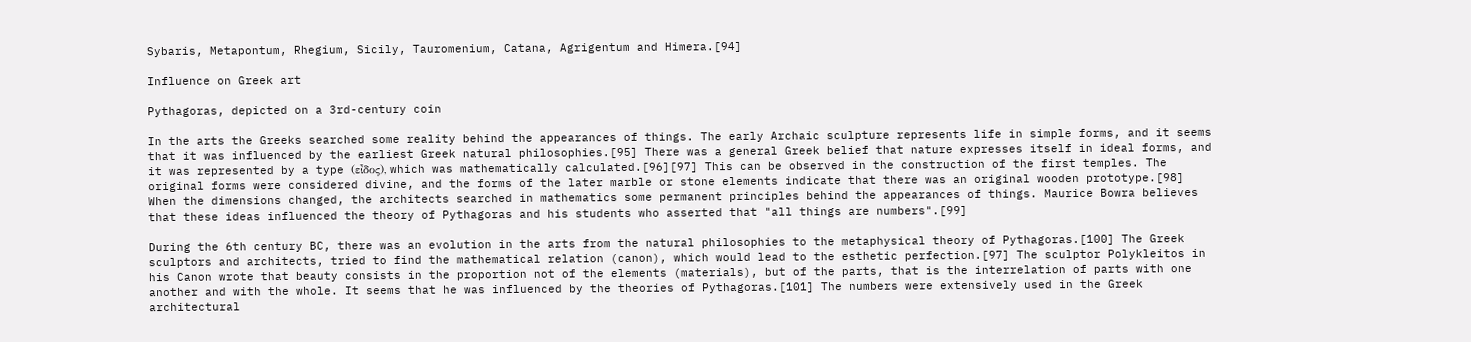Sybaris, Metapontum, Rhegium, Sicily, Tauromenium, Catana, Agrigentum and Himera.[94]

Influence on Greek art

Pythagoras, depicted on a 3rd-century coin

In the arts the Greeks searched some reality behind the appearances of things. The early Archaic sculpture represents life in simple forms, and it seems that it was influenced by the earliest Greek natural philosophies.[95] There was a general Greek belief that nature expresses itself in ideal forms, and it was represented by a type (εἶδος), which was mathematically calculated.[96][97] This can be observed in the construction of the first temples. The original forms were considered divine, and the forms of the later marble or stone elements indicate that there was an original wooden prototype.[98] When the dimensions changed, the architects searched in mathematics some permanent principles behind the appearances of things. Maurice Bowra believes that these ideas influenced the theory of Pythagoras and his students who asserted that "all things are numbers".[99]

During the 6th century BC, there was an evolution in the arts from the natural philosophies to the metaphysical theory of Pythagoras.[100] The Greek sculptors and architects, tried to find the mathematical relation (canon), which would lead to the esthetic perfection.[97] The sculptor Polykleitos in his Canon wrote that beauty consists in the proportion not of the elements (materials), but of the parts, that is the interrelation of parts with one another and with the whole. It seems that he was influenced by the theories of Pythagoras.[101] The numbers were extensively used in the Greek architectural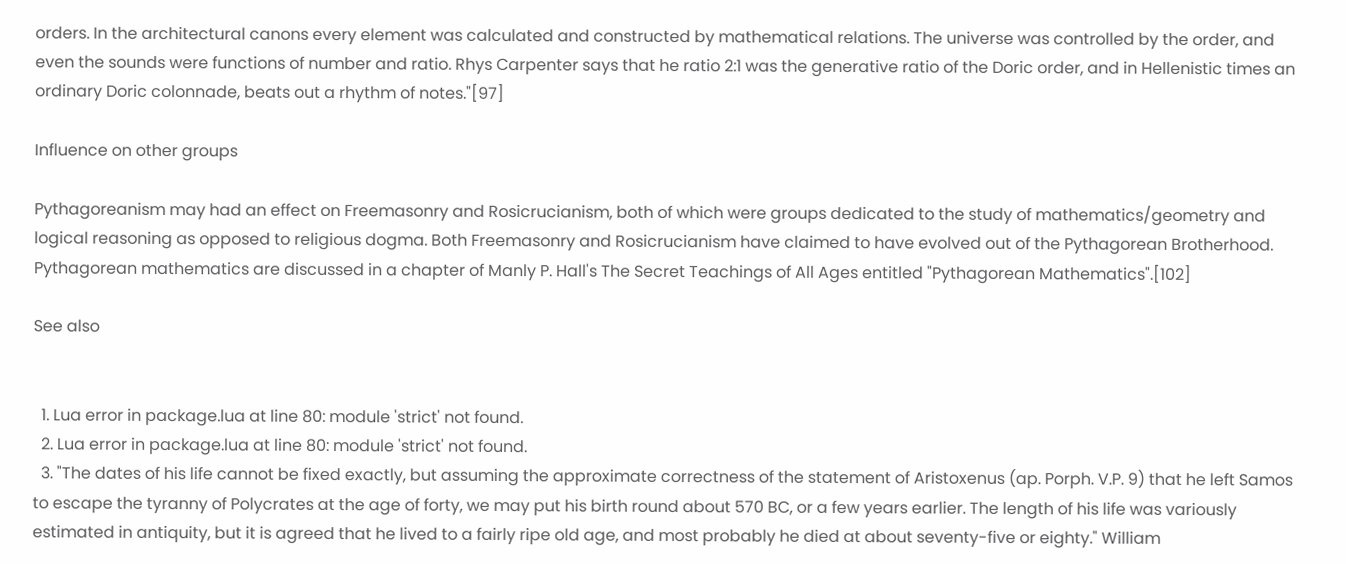orders. In the architectural canons every element was calculated and constructed by mathematical relations. The universe was controlled by the order, and even the sounds were functions of number and ratio. Rhys Carpenter says that he ratio 2:1 was the generative ratio of the Doric order, and in Hellenistic times an ordinary Doric colonnade, beats out a rhythm of notes."[97]

Influence on other groups

Pythagoreanism may had an effect on Freemasonry and Rosicrucianism, both of which were groups dedicated to the study of mathematics/geometry and logical reasoning as opposed to religious dogma. Both Freemasonry and Rosicrucianism have claimed to have evolved out of the Pythagorean Brotherhood. Pythagorean mathematics are discussed in a chapter of Manly P. Hall's The Secret Teachings of All Ages entitled "Pythagorean Mathematics".[102]

See also


  1. Lua error in package.lua at line 80: module 'strict' not found.
  2. Lua error in package.lua at line 80: module 'strict' not found.
  3. "The dates of his life cannot be fixed exactly, but assuming the approximate correctness of the statement of Aristoxenus (ap. Porph. V.P. 9) that he left Samos to escape the tyranny of Polycrates at the age of forty, we may put his birth round about 570 BC, or a few years earlier. The length of his life was variously estimated in antiquity, but it is agreed that he lived to a fairly ripe old age, and most probably he died at about seventy-five or eighty." William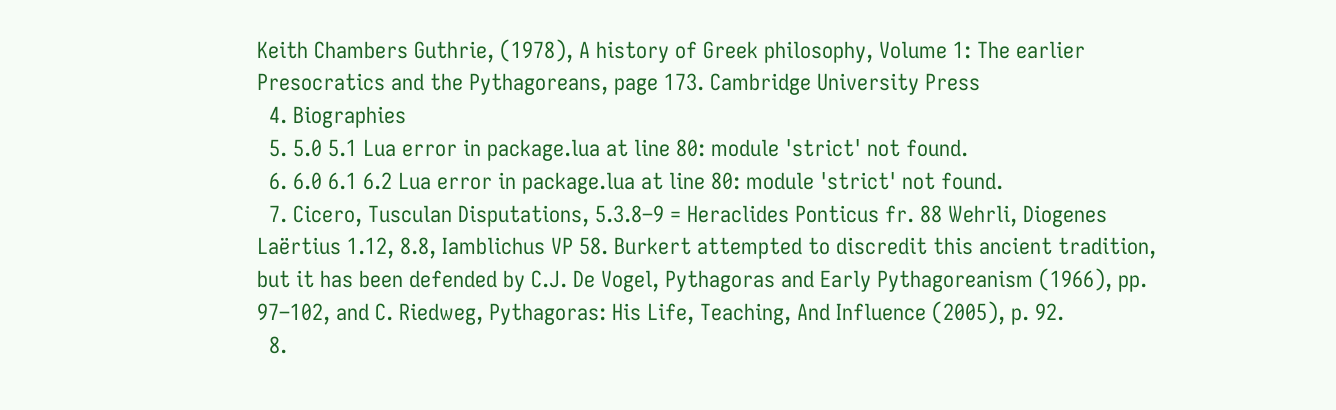Keith Chambers Guthrie, (1978), A history of Greek philosophy, Volume 1: The earlier Presocratics and the Pythagoreans, page 173. Cambridge University Press
  4. Biographies
  5. 5.0 5.1 Lua error in package.lua at line 80: module 'strict' not found.
  6. 6.0 6.1 6.2 Lua error in package.lua at line 80: module 'strict' not found.
  7. Cicero, Tusculan Disputations, 5.3.8–9 = Heraclides Ponticus fr. 88 Wehrli, Diogenes Laërtius 1.12, 8.8, Iamblichus VP 58. Burkert attempted to discredit this ancient tradition, but it has been defended by C.J. De Vogel, Pythagoras and Early Pythagoreanism (1966), pp. 97–102, and C. Riedweg, Pythagoras: His Life, Teaching, And Influence (2005), p. 92.
  8.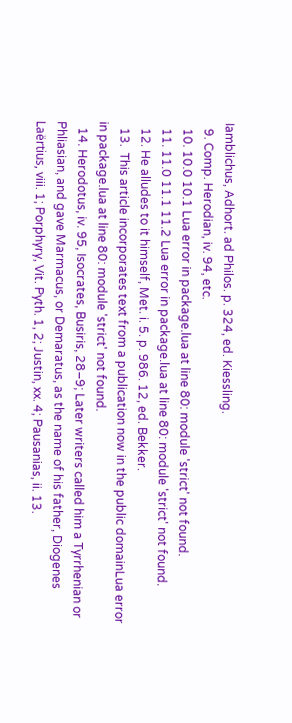Iamblichus, Adhort. ad Philos. p. 324, ed. Kiessling.
  9. Comp. Herodian, iv. 94, etc.
  10. 10.0 10.1 Lua error in package.lua at line 80: module 'strict' not found.
  11. 11.0 11.1 11.2 Lua error in package.lua at line 80: module 'strict' not found.
  12. He alludes to it himself, Met. i. 5. p. 986. 12, ed. Bekker.
  13.  This article incorporates text from a publication now in the public domainLua error in package.lua at line 80: module 'strict' not found.
  14. Herodotus, iv. 95, Isocrates, Busiris, 28–9; Later writers called him a Tyrrhenian or Phliasian, and gave Marmacus, or Demaratus, as the name of his father, Diogenes Laërtius, viii. 1; Porphyry, Vit. Pyth. 1, 2; Justin, xx. 4; Pausanias, ii. 13.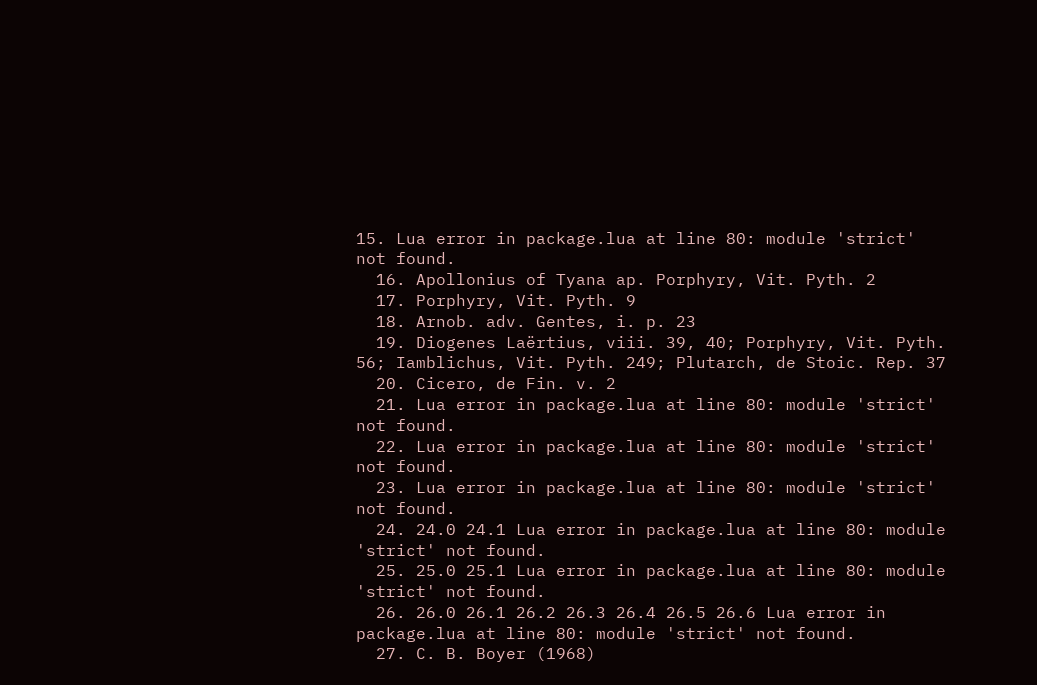15. Lua error in package.lua at line 80: module 'strict' not found.
  16. Apollonius of Tyana ap. Porphyry, Vit. Pyth. 2
  17. Porphyry, Vit. Pyth. 9
  18. Arnob. adv. Gentes, i. p. 23
  19. Diogenes Laërtius, viii. 39, 40; Porphyry, Vit. Pyth. 56; Iamblichus, Vit. Pyth. 249; Plutarch, de Stoic. Rep. 37
  20. Cicero, de Fin. v. 2
  21. Lua error in package.lua at line 80: module 'strict' not found.
  22. Lua error in package.lua at line 80: module 'strict' not found.
  23. Lua error in package.lua at line 80: module 'strict' not found.
  24. 24.0 24.1 Lua error in package.lua at line 80: module 'strict' not found.
  25. 25.0 25.1 Lua error in package.lua at line 80: module 'strict' not found.
  26. 26.0 26.1 26.2 26.3 26.4 26.5 26.6 Lua error in package.lua at line 80: module 'strict' not found.
  27. C. B. Boyer (1968)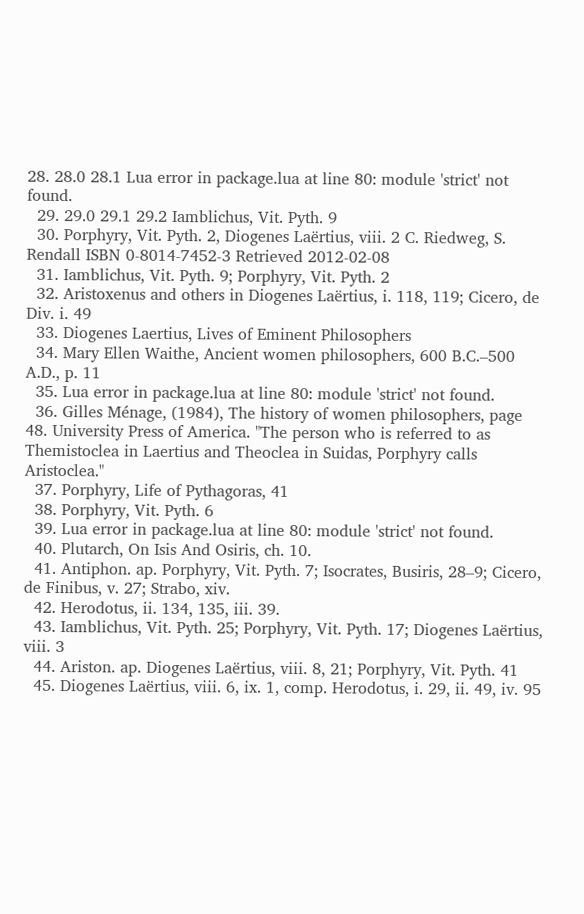28. 28.0 28.1 Lua error in package.lua at line 80: module 'strict' not found.
  29. 29.0 29.1 29.2 Iamblichus, Vit. Pyth. 9
  30. Porphyry, Vit. Pyth. 2, Diogenes Laërtius, viii. 2 C. Riedweg, S. Rendall ISBN 0-8014-7452-3 Retrieved 2012-02-08
  31. Iamblichus, Vit. Pyth. 9; Porphyry, Vit. Pyth. 2
  32. Aristoxenus and others in Diogenes Laërtius, i. 118, 119; Cicero, de Div. i. 49
  33. Diogenes Laertius, Lives of Eminent Philosophers
  34. Mary Ellen Waithe, Ancient women philosophers, 600 B.C.–500 A.D., p. 11
  35. Lua error in package.lua at line 80: module 'strict' not found.
  36. Gilles Ménage, (1984), The history of women philosophers, page 48. University Press of America. "The person who is referred to as Themistoclea in Laertius and Theoclea in Suidas, Porphyry calls Aristoclea."
  37. Porphyry, Life of Pythagoras, 41
  38. Porphyry, Vit. Pyth. 6
  39. Lua error in package.lua at line 80: module 'strict' not found.
  40. Plutarch, On Isis And Osiris, ch. 10.
  41. Antiphon. ap. Porphyry, Vit. Pyth. 7; Isocrates, Busiris, 28–9; Cicero, de Finibus, v. 27; Strabo, xiv.
  42. Herodotus, ii. 134, 135, iii. 39.
  43. Iamblichus, Vit. Pyth. 25; Porphyry, Vit. Pyth. 17; Diogenes Laërtius, viii. 3
  44. Ariston. ap. Diogenes Laërtius, viii. 8, 21; Porphyry, Vit. Pyth. 41
  45. Diogenes Laërtius, viii. 6, ix. 1, comp. Herodotus, i. 29, ii. 49, iv. 95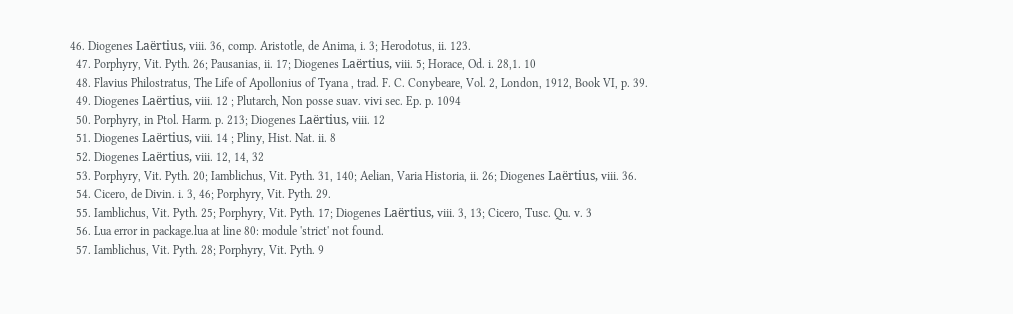46. Diogenes Laërtius, viii. 36, comp. Aristotle, de Anima, i. 3; Herodotus, ii. 123.
  47. Porphyry, Vit. Pyth. 26; Pausanias, ii. 17; Diogenes Laërtius, viii. 5; Horace, Od. i. 28,1. 10
  48. Flavius Philostratus, The Life of Apollonius of Tyana , trad. F. C. Conybeare, Vol. 2, London, 1912, Book VI, p. 39.
  49. Diogenes Laërtius, viii. 12 ; Plutarch, Non posse suav. vivi sec. Ep. p. 1094
  50. Porphyry, in Ptol. Harm. p. 213; Diogenes Laërtius, viii. 12
  51. Diogenes Laërtius, viii. 14 ; Pliny, Hist. Nat. ii. 8
  52. Diogenes Laërtius, viii. 12, 14, 32
  53. Porphyry, Vit. Pyth. 20; Iamblichus, Vit. Pyth. 31, 140; Aelian, Varia Historia, ii. 26; Diogenes Laërtius, viii. 36.
  54. Cicero, de Divin. i. 3, 46; Porphyry, Vit. Pyth. 29.
  55. Iamblichus, Vit. Pyth. 25; Porphyry, Vit. Pyth. 17; Diogenes Laërtius, viii. 3, 13; Cicero, Tusc. Qu. v. 3
  56. Lua error in package.lua at line 80: module 'strict' not found.
  57. Iamblichus, Vit. Pyth. 28; Porphyry, Vit. Pyth. 9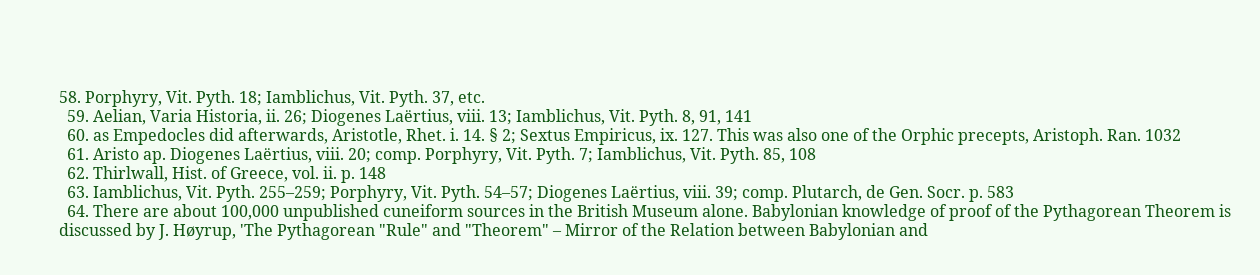58. Porphyry, Vit. Pyth. 18; Iamblichus, Vit. Pyth. 37, etc.
  59. Aelian, Varia Historia, ii. 26; Diogenes Laërtius, viii. 13; Iamblichus, Vit. Pyth. 8, 91, 141
  60. as Empedocles did afterwards, Aristotle, Rhet. i. 14. § 2; Sextus Empiricus, ix. 127. This was also one of the Orphic precepts, Aristoph. Ran. 1032
  61. Aristo ap. Diogenes Laërtius, viii. 20; comp. Porphyry, Vit. Pyth. 7; Iamblichus, Vit. Pyth. 85, 108
  62. Thirlwall, Hist. of Greece, vol. ii. p. 148
  63. Iamblichus, Vit. Pyth. 255–259; Porphyry, Vit. Pyth. 54–57; Diogenes Laërtius, viii. 39; comp. Plutarch, de Gen. Socr. p. 583
  64. There are about 100,000 unpublished cuneiform sources in the British Museum alone. Babylonian knowledge of proof of the Pythagorean Theorem is discussed by J. Høyrup, 'The Pythagorean "Rule" and "Theorem" – Mirror of the Relation between Babylonian and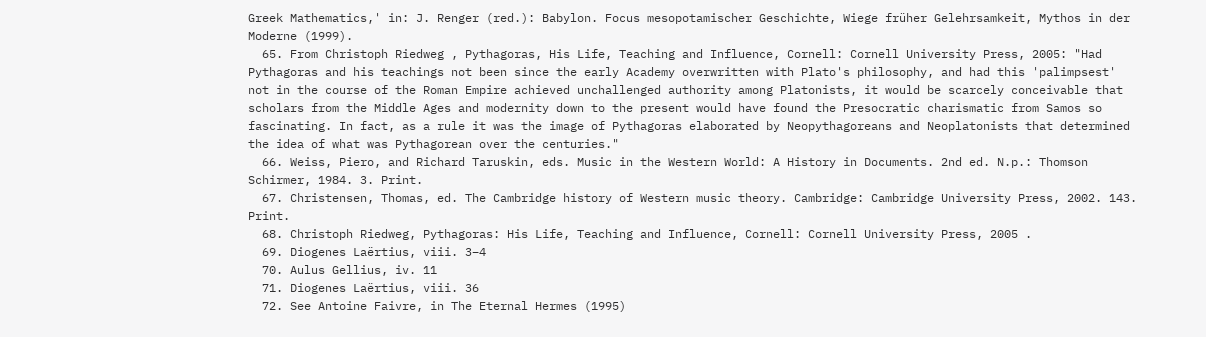Greek Mathematics,' in: J. Renger (red.): Babylon. Focus mesopotamischer Geschichte, Wiege früher Gelehrsamkeit, Mythos in der Moderne (1999).
  65. From Christoph Riedweg , Pythagoras, His Life, Teaching and Influence, Cornell: Cornell University Press, 2005: "Had Pythagoras and his teachings not been since the early Academy overwritten with Plato's philosophy, and had this 'palimpsest' not in the course of the Roman Empire achieved unchallenged authority among Platonists, it would be scarcely conceivable that scholars from the Middle Ages and modernity down to the present would have found the Presocratic charismatic from Samos so fascinating. In fact, as a rule it was the image of Pythagoras elaborated by Neopythagoreans and Neoplatonists that determined the idea of what was Pythagorean over the centuries."
  66. Weiss, Piero, and Richard Taruskin, eds. Music in the Western World: A History in Documents. 2nd ed. N.p.: Thomson Schirmer, 1984. 3. Print.
  67. Christensen, Thomas, ed. The Cambridge history of Western music theory. Cambridge: Cambridge University Press, 2002. 143. Print.
  68. Christoph Riedweg, Pythagoras: His Life, Teaching and Influence, Cornell: Cornell University Press, 2005 .
  69. Diogenes Laërtius, viii. 3–4
  70. Aulus Gellius, iv. 11
  71. Diogenes Laërtius, viii. 36
  72. See Antoine Faivre, in The Eternal Hermes (1995)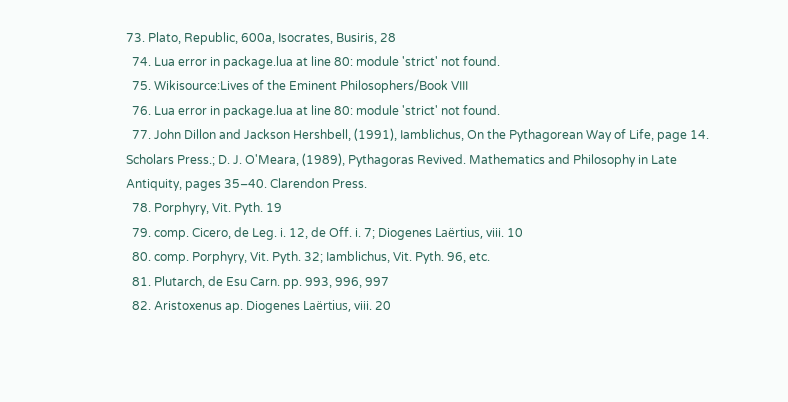73. Plato, Republic, 600a, Isocrates, Busiris, 28
  74. Lua error in package.lua at line 80: module 'strict' not found.
  75. Wikisource:Lives of the Eminent Philosophers/Book VIII
  76. Lua error in package.lua at line 80: module 'strict' not found.
  77. John Dillon and Jackson Hershbell, (1991), Iamblichus, On the Pythagorean Way of Life, page 14. Scholars Press.; D. J. O'Meara, (1989), Pythagoras Revived. Mathematics and Philosophy in Late Antiquity, pages 35–40. Clarendon Press.
  78. Porphyry, Vit. Pyth. 19
  79. comp. Cicero, de Leg. i. 12, de Off. i. 7; Diogenes Laërtius, viii. 10
  80. comp. Porphyry, Vit. Pyth. 32; Iamblichus, Vit. Pyth. 96, etc.
  81. Plutarch, de Esu Carn. pp. 993, 996, 997
  82. Aristoxenus ap. Diogenes Laërtius, viii. 20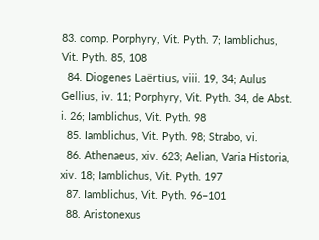83. comp. Porphyry, Vit. Pyth. 7; Iamblichus, Vit. Pyth. 85, 108
  84. Diogenes Laërtius, viii. 19, 34; Aulus Gellius, iv. 11; Porphyry, Vit. Pyth. 34, de Abst. i. 26; Iamblichus, Vit. Pyth. 98
  85. Iamblichus, Vit. Pyth. 98; Strabo, vi.
  86. Athenaeus, xiv. 623; Aelian, Varia Historia, xiv. 18; Iamblichus, Vit. Pyth. 197
  87. Iamblichus, Vit. Pyth. 96–101
  88. Aristonexus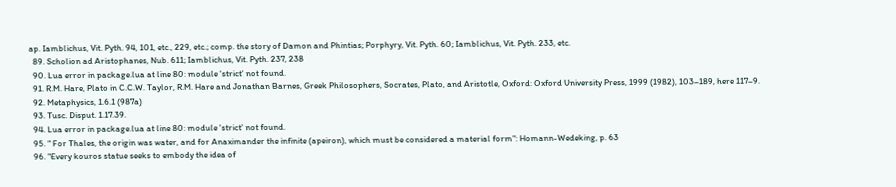ap. Iamblichus, Vit. Pyth. 94, 101, etc., 229, etc.; comp. the story of Damon and Phintias; Porphyry, Vit. Pyth. 60; Iamblichus, Vit. Pyth. 233, etc.
  89. Scholion ad Aristophanes, Nub. 611; Iamblichus, Vit. Pyth. 237, 238
  90. Lua error in package.lua at line 80: module 'strict' not found.
  91. R.M. Hare, Plato in C.C.W. Taylor, R.M. Hare and Jonathan Barnes, Greek Philosophers, Socrates, Plato, and Aristotle, Oxford: Oxford University Press, 1999 (1982), 103–189, here 117–9.
  92. Metaphysics, 1.6.1 (987a)
  93. Tusc. Disput. 1.17.39.
  94. Lua error in package.lua at line 80: module 'strict' not found.
  95. " For Thales, the origin was water, and for Anaximander the infinite (apeiron), which must be considered a material form": Homann-Wedeking, p. 63
  96. "Every kouros statue seeks to embody the idea of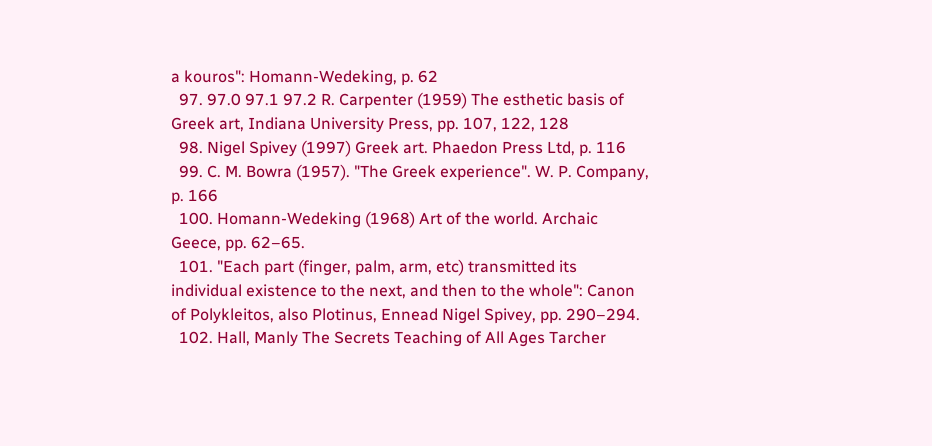a kouros": Homann-Wedeking, p. 62
  97. 97.0 97.1 97.2 R. Carpenter (1959) The esthetic basis of Greek art, Indiana University Press, pp. 107, 122, 128
  98. Nigel Spivey (1997) Greek art. Phaedon Press Ltd, p. 116
  99. C. M. Bowra (1957). "The Greek experience". W. P. Company, p. 166
  100. Homann-Wedeking (1968) Art of the world. Archaic Geece, pp. 62–65.
  101. "Each part (finger, palm, arm, etc) transmitted its individual existence to the next, and then to the whole": Canon of Polykleitos, also Plotinus, Ennead Nigel Spivey, pp. 290–294.
  102. Hall, Manly The Secrets Teaching of All Ages Tarcher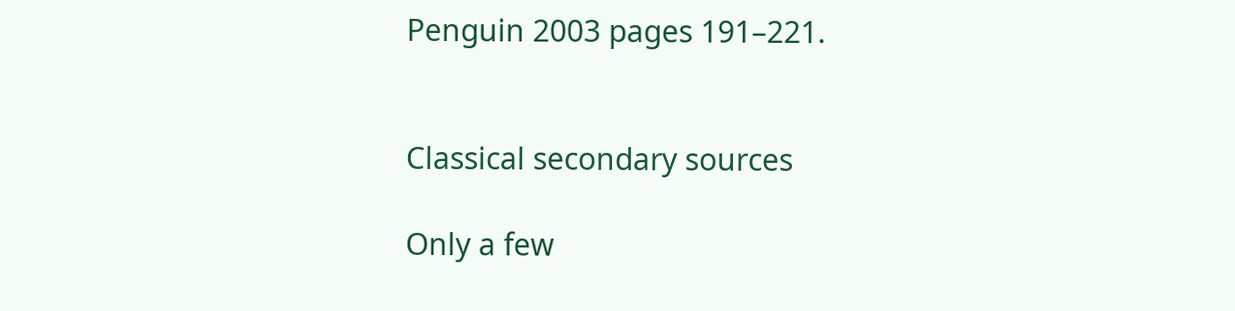Penguin 2003 pages 191–221.


Classical secondary sources

Only a few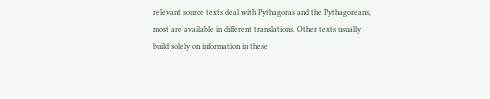relevant source texts deal with Pythagoras and the Pythagoreans, most are available in different translations. Other texts usually build solely on information in these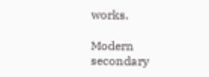works.

Modern secondary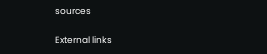sources

External links